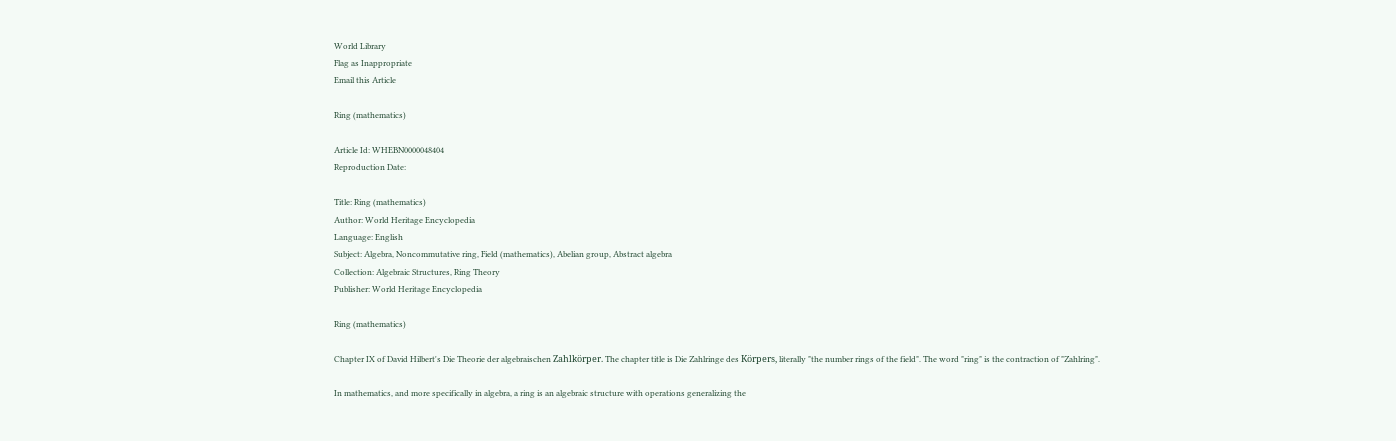World Library
Flag as Inappropriate
Email this Article

Ring (mathematics)

Article Id: WHEBN0000048404
Reproduction Date:

Title: Ring (mathematics)
Author: World Heritage Encyclopedia
Language: English
Subject: Algebra, Noncommutative ring, Field (mathematics), Abelian group, Abstract algebra
Collection: Algebraic Structures, Ring Theory
Publisher: World Heritage Encyclopedia

Ring (mathematics)

Chapter IX of David Hilbert's Die Theorie der algebraischen Zahlkörper. The chapter title is Die Zahlringe des Körpers, literally "the number rings of the field". The word "ring" is the contraction of "Zahlring".

In mathematics, and more specifically in algebra, a ring is an algebraic structure with operations generalizing the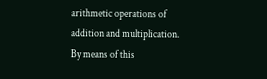arithmetic operations of addition and multiplication. By means of this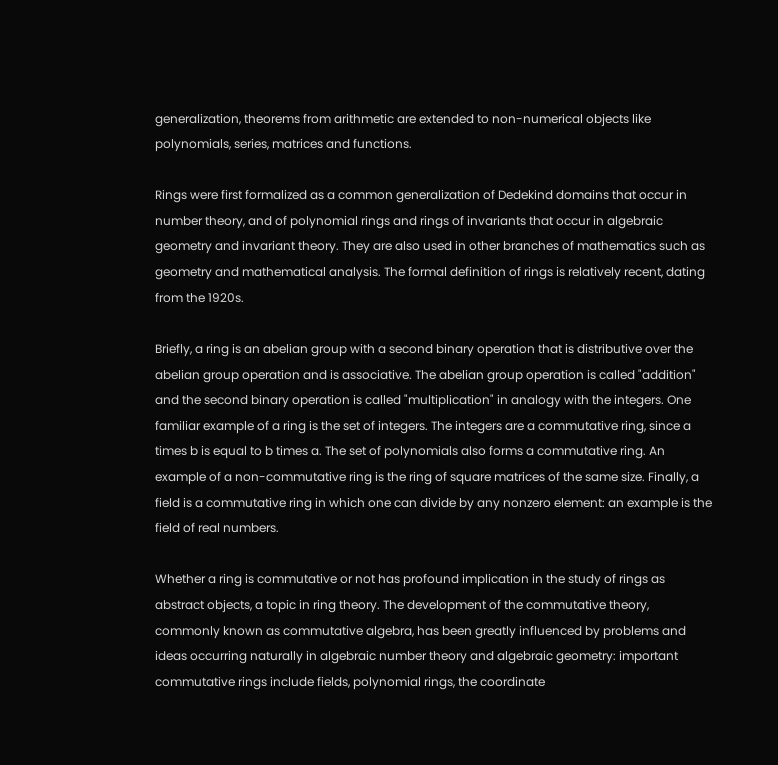generalization, theorems from arithmetic are extended to non-numerical objects like polynomials, series, matrices and functions.

Rings were first formalized as a common generalization of Dedekind domains that occur in number theory, and of polynomial rings and rings of invariants that occur in algebraic geometry and invariant theory. They are also used in other branches of mathematics such as geometry and mathematical analysis. The formal definition of rings is relatively recent, dating from the 1920s.

Briefly, a ring is an abelian group with a second binary operation that is distributive over the abelian group operation and is associative. The abelian group operation is called "addition" and the second binary operation is called "multiplication" in analogy with the integers. One familiar example of a ring is the set of integers. The integers are a commutative ring, since a times b is equal to b times a. The set of polynomials also forms a commutative ring. An example of a non-commutative ring is the ring of square matrices of the same size. Finally, a field is a commutative ring in which one can divide by any nonzero element: an example is the field of real numbers.

Whether a ring is commutative or not has profound implication in the study of rings as abstract objects, a topic in ring theory. The development of the commutative theory, commonly known as commutative algebra, has been greatly influenced by problems and ideas occurring naturally in algebraic number theory and algebraic geometry: important commutative rings include fields, polynomial rings, the coordinate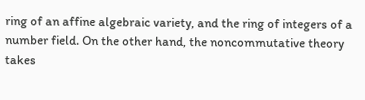ring of an affine algebraic variety, and the ring of integers of a number field. On the other hand, the noncommutative theory takes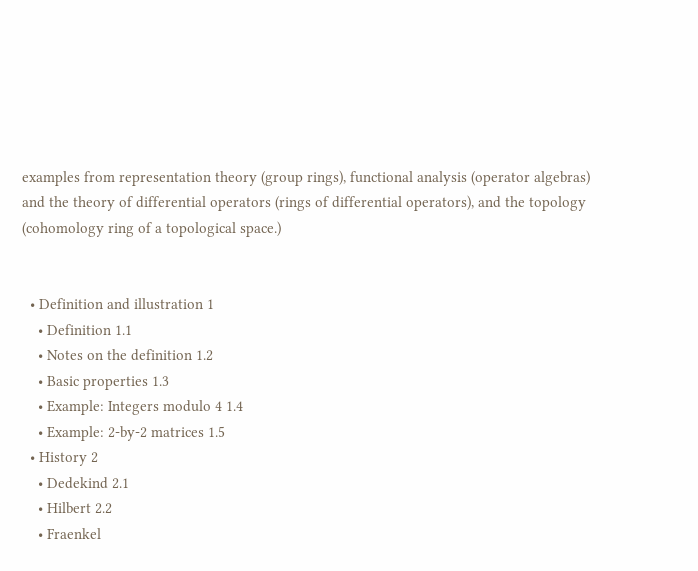examples from representation theory (group rings), functional analysis (operator algebras) and the theory of differential operators (rings of differential operators), and the topology (cohomology ring of a topological space.)


  • Definition and illustration 1
    • Definition 1.1
    • Notes on the definition 1.2
    • Basic properties 1.3
    • Example: Integers modulo 4 1.4
    • Example: 2-by-2 matrices 1.5
  • History 2
    • Dedekind 2.1
    • Hilbert 2.2
    • Fraenkel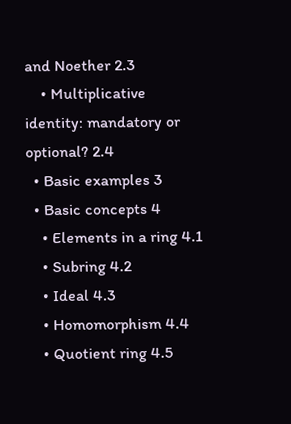and Noether 2.3
    • Multiplicative identity: mandatory or optional? 2.4
  • Basic examples 3
  • Basic concepts 4
    • Elements in a ring 4.1
    • Subring 4.2
    • Ideal 4.3
    • Homomorphism 4.4
    • Quotient ring 4.5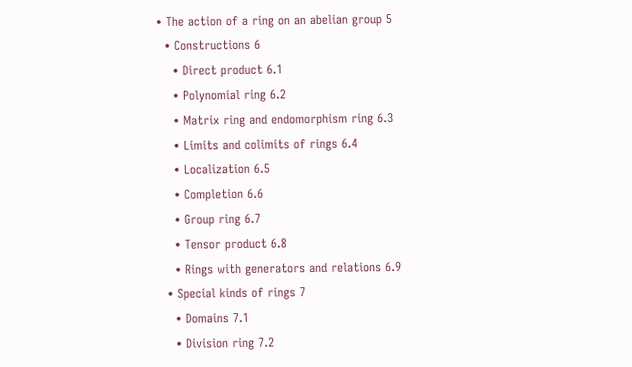• The action of a ring on an abelian group 5
  • Constructions 6
    • Direct product 6.1
    • Polynomial ring 6.2
    • Matrix ring and endomorphism ring 6.3
    • Limits and colimits of rings 6.4
    • Localization 6.5
    • Completion 6.6
    • Group ring 6.7
    • Tensor product 6.8
    • Rings with generators and relations 6.9
  • Special kinds of rings 7
    • Domains 7.1
    • Division ring 7.2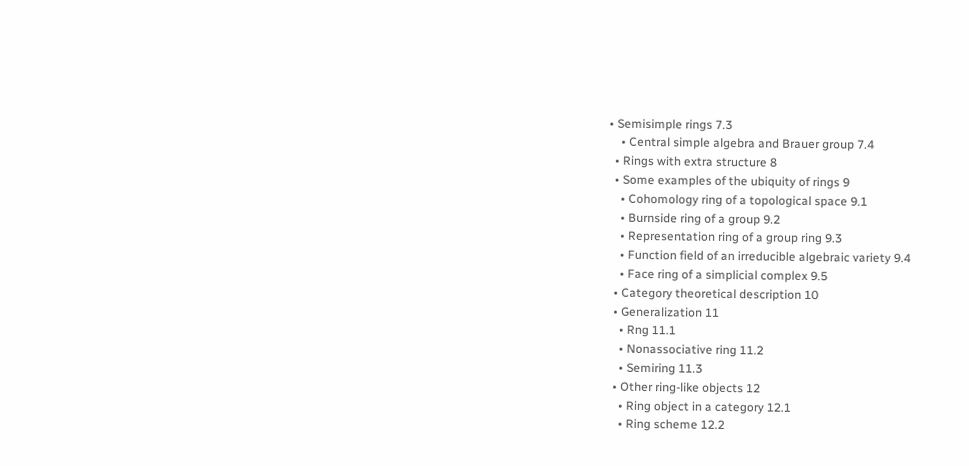• Semisimple rings 7.3
    • Central simple algebra and Brauer group 7.4
  • Rings with extra structure 8
  • Some examples of the ubiquity of rings 9
    • Cohomology ring of a topological space 9.1
    • Burnside ring of a group 9.2
    • Representation ring of a group ring 9.3
    • Function field of an irreducible algebraic variety 9.4
    • Face ring of a simplicial complex 9.5
  • Category theoretical description 10
  • Generalization 11
    • Rng 11.1
    • Nonassociative ring 11.2
    • Semiring 11.3
  • Other ring-like objects 12
    • Ring object in a category 12.1
    • Ring scheme 12.2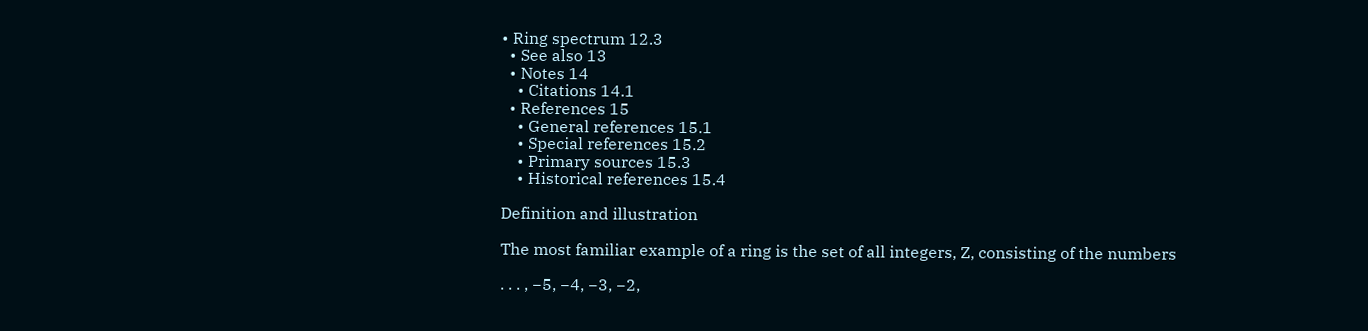• Ring spectrum 12.3
  • See also 13
  • Notes 14
    • Citations 14.1
  • References 15
    • General references 15.1
    • Special references 15.2
    • Primary sources 15.3
    • Historical references 15.4

Definition and illustration

The most familiar example of a ring is the set of all integers, Z, consisting of the numbers

. . . , −5, −4, −3, −2,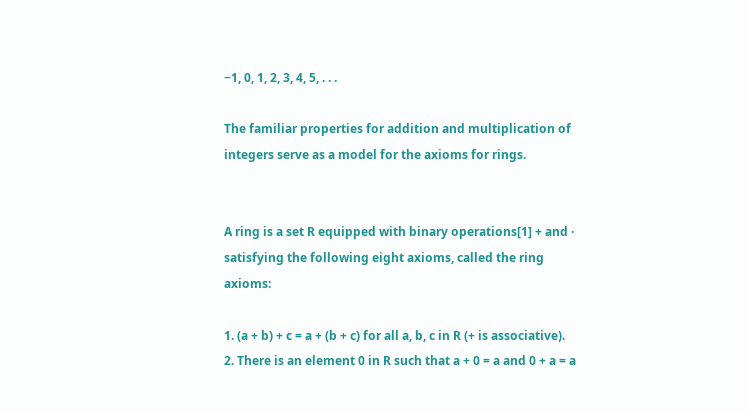−1, 0, 1, 2, 3, 4, 5, . . .

The familiar properties for addition and multiplication of integers serve as a model for the axioms for rings.


A ring is a set R equipped with binary operations[1] + and · satisfying the following eight axioms, called the ring axioms:

1. (a + b) + c = a + (b + c) for all a, b, c in R (+ is associative).
2. There is an element 0 in R such that a + 0 = a and 0 + a = a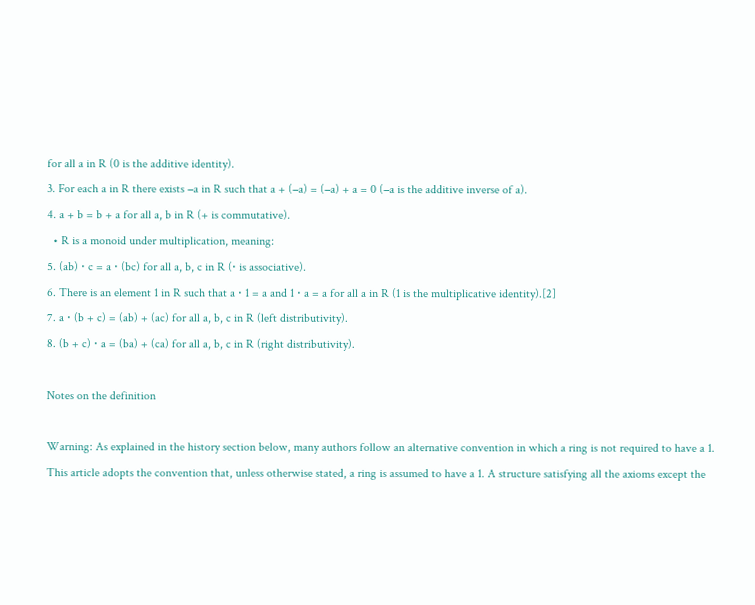for all a in R (0 is the additive identity).
3. For each a in R there exists −a in R such that a + (−a) = (−a) + a = 0 (−a is the additive inverse of a).
4. a + b = b + a for all a, b in R (+ is commutative).
  • R is a monoid under multiplication, meaning:
5. (ab) ⋅ c = a ⋅ (bc) for all a, b, c in R (⋅ is associative).
6. There is an element 1 in R such that a ⋅ 1 = a and 1 ⋅ a = a for all a in R (1 is the multiplicative identity).[2]
7. a ⋅ (b + c) = (ab) + (ac) for all a, b, c in R (left distributivity).
8. (b + c) ⋅ a = (ba) + (ca) for all a, b, c in R (right distributivity).

Notes on the definition

Warning: As explained in the history section below, many authors follow an alternative convention in which a ring is not required to have a 1. This article adopts the convention that, unless otherwise stated, a ring is assumed to have a 1. A structure satisfying all the axioms except the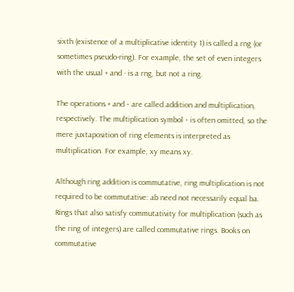sixth (existence of a multiplicative identity 1) is called a rng (or sometimes pseudo-ring). For example, the set of even integers with the usual + and · is a rng, but not a ring.

The operations + and ⋅ are called addition and multiplication, respectively. The multiplication symbol ⋅ is often omitted, so the mere juxtaposition of ring elements is interpreted as multiplication. For example, xy means xy.

Although ring addition is commutative, ring multiplication is not required to be commutative: ab need not necessarily equal ba. Rings that also satisfy commutativity for multiplication (such as the ring of integers) are called commutative rings. Books on commutative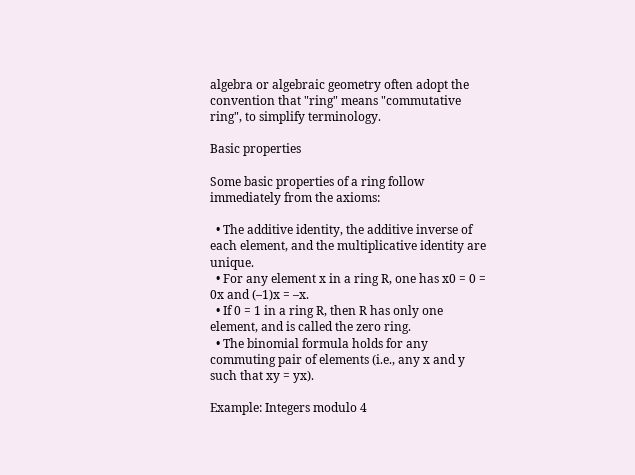algebra or algebraic geometry often adopt the convention that "ring" means "commutative ring", to simplify terminology.

Basic properties

Some basic properties of a ring follow immediately from the axioms:

  • The additive identity, the additive inverse of each element, and the multiplicative identity are unique.
  • For any element x in a ring R, one has x0 = 0 = 0x and (–1)x = –x.
  • If 0 = 1 in a ring R, then R has only one element, and is called the zero ring.
  • The binomial formula holds for any commuting pair of elements (i.e., any x and y such that xy = yx).

Example: Integers modulo 4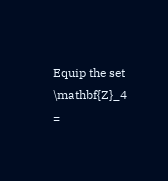Equip the set \mathbf{Z}_4 =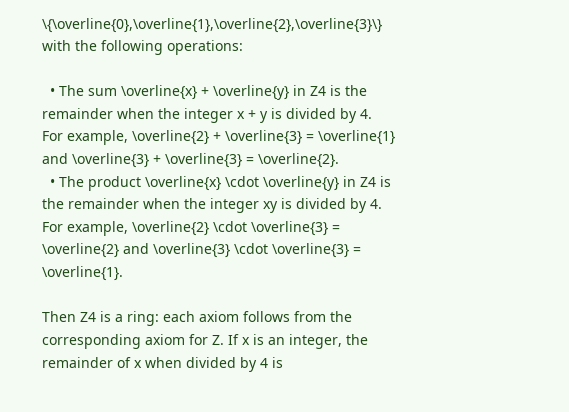\{\overline{0},\overline{1},\overline{2},\overline{3}\} with the following operations:

  • The sum \overline{x} + \overline{y} in Z4 is the remainder when the integer x + y is divided by 4. For example, \overline{2} + \overline{3} = \overline{1} and \overline{3} + \overline{3} = \overline{2}.
  • The product \overline{x} \cdot \overline{y} in Z4 is the remainder when the integer xy is divided by 4. For example, \overline{2} \cdot \overline{3} = \overline{2} and \overline{3} \cdot \overline{3} = \overline{1}.

Then Z4 is a ring: each axiom follows from the corresponding axiom for Z. If x is an integer, the remainder of x when divided by 4 is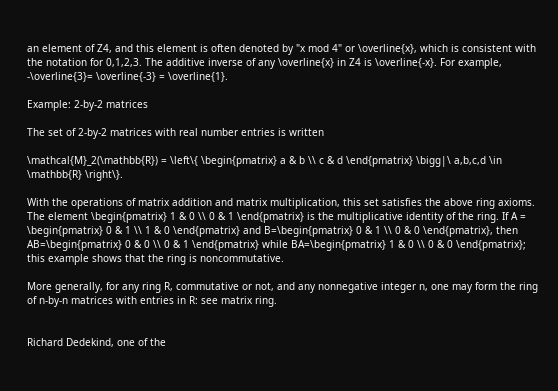an element of Z4, and this element is often denoted by "x mod 4" or \overline{x}, which is consistent with the notation for 0,1,2,3. The additive inverse of any \overline{x} in Z4 is \overline{-x}. For example, -\overline{3}= \overline{-3} = \overline{1}.

Example: 2-by-2 matrices

The set of 2-by-2 matrices with real number entries is written

\mathcal{M}_2(\mathbb{R}) = \left\{ \begin{pmatrix} a & b \\ c & d \end{pmatrix} \bigg|\ a,b,c,d \in \mathbb{R} \right\}.

With the operations of matrix addition and matrix multiplication, this set satisfies the above ring axioms. The element \begin{pmatrix} 1 & 0 \\ 0 & 1 \end{pmatrix} is the multiplicative identity of the ring. If A = \begin{pmatrix} 0 & 1 \\ 1 & 0 \end{pmatrix} and B=\begin{pmatrix} 0 & 1 \\ 0 & 0 \end{pmatrix}, then AB=\begin{pmatrix} 0 & 0 \\ 0 & 1 \end{pmatrix} while BA=\begin{pmatrix} 1 & 0 \\ 0 & 0 \end{pmatrix}; this example shows that the ring is noncommutative.

More generally, for any ring R, commutative or not, and any nonnegative integer n, one may form the ring of n-by-n matrices with entries in R: see matrix ring.


Richard Dedekind, one of the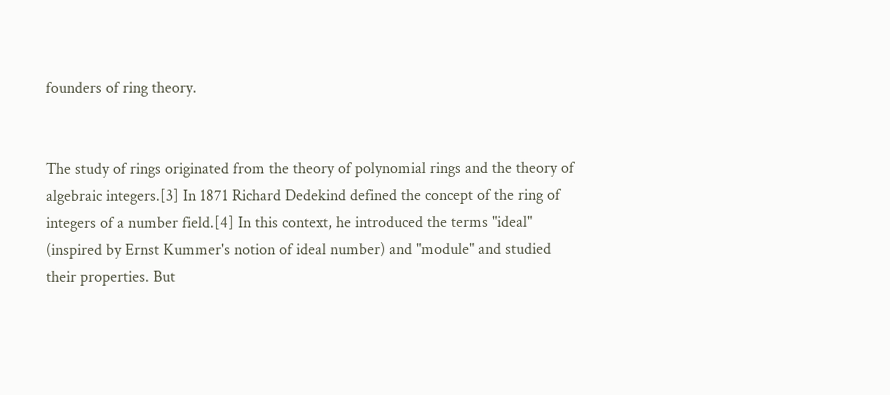founders of ring theory.


The study of rings originated from the theory of polynomial rings and the theory of algebraic integers.[3] In 1871 Richard Dedekind defined the concept of the ring of integers of a number field.[4] In this context, he introduced the terms "ideal" (inspired by Ernst Kummer's notion of ideal number) and "module" and studied their properties. But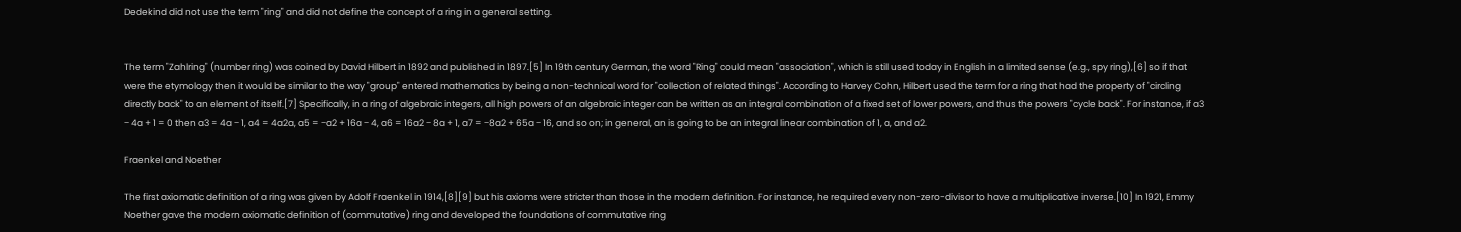Dedekind did not use the term "ring" and did not define the concept of a ring in a general setting.


The term "Zahlring" (number ring) was coined by David Hilbert in 1892 and published in 1897.[5] In 19th century German, the word "Ring" could mean "association", which is still used today in English in a limited sense (e.g., spy ring),[6] so if that were the etymology then it would be similar to the way "group" entered mathematics by being a non-technical word for "collection of related things". According to Harvey Cohn, Hilbert used the term for a ring that had the property of "circling directly back" to an element of itself.[7] Specifically, in a ring of algebraic integers, all high powers of an algebraic integer can be written as an integral combination of a fixed set of lower powers, and thus the powers "cycle back". For instance, if a3 − 4a + 1 = 0 then a3 = 4a − 1, a4 = 4a2a, a5 = −a2 + 16a − 4, a6 = 16a2 − 8a + 1, a7 = −8a2 + 65a − 16, and so on; in general, an is going to be an integral linear combination of 1, a, and a2.

Fraenkel and Noether

The first axiomatic definition of a ring was given by Adolf Fraenkel in 1914,[8][9] but his axioms were stricter than those in the modern definition. For instance, he required every non-zero-divisor to have a multiplicative inverse.[10] In 1921, Emmy Noether gave the modern axiomatic definition of (commutative) ring and developed the foundations of commutative ring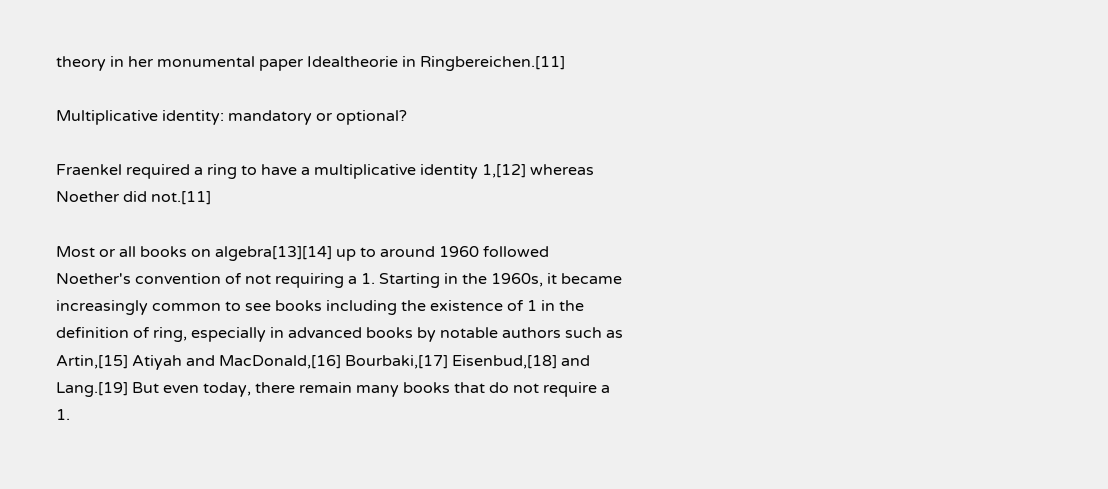theory in her monumental paper Idealtheorie in Ringbereichen.[11]

Multiplicative identity: mandatory or optional?

Fraenkel required a ring to have a multiplicative identity 1,[12] whereas Noether did not.[11]

Most or all books on algebra[13][14] up to around 1960 followed Noether's convention of not requiring a 1. Starting in the 1960s, it became increasingly common to see books including the existence of 1 in the definition of ring, especially in advanced books by notable authors such as Artin,[15] Atiyah and MacDonald,[16] Bourbaki,[17] Eisenbud,[18] and Lang.[19] But even today, there remain many books that do not require a 1.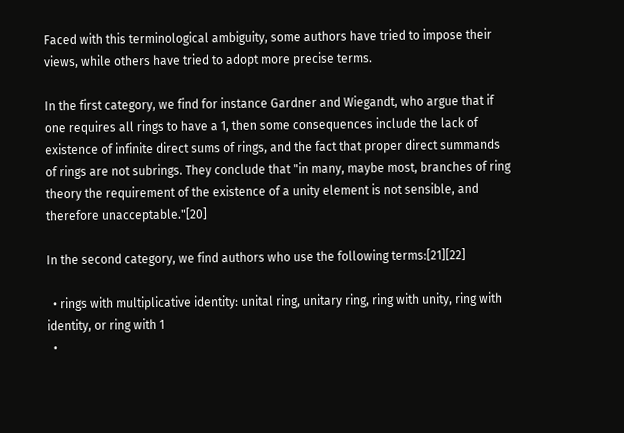Faced with this terminological ambiguity, some authors have tried to impose their views, while others have tried to adopt more precise terms.

In the first category, we find for instance Gardner and Wiegandt, who argue that if one requires all rings to have a 1, then some consequences include the lack of existence of infinite direct sums of rings, and the fact that proper direct summands of rings are not subrings. They conclude that "in many, maybe most, branches of ring theory the requirement of the existence of a unity element is not sensible, and therefore unacceptable."[20]

In the second category, we find authors who use the following terms:[21][22]

  • rings with multiplicative identity: unital ring, unitary ring, ring with unity, ring with identity, or ring with 1
  •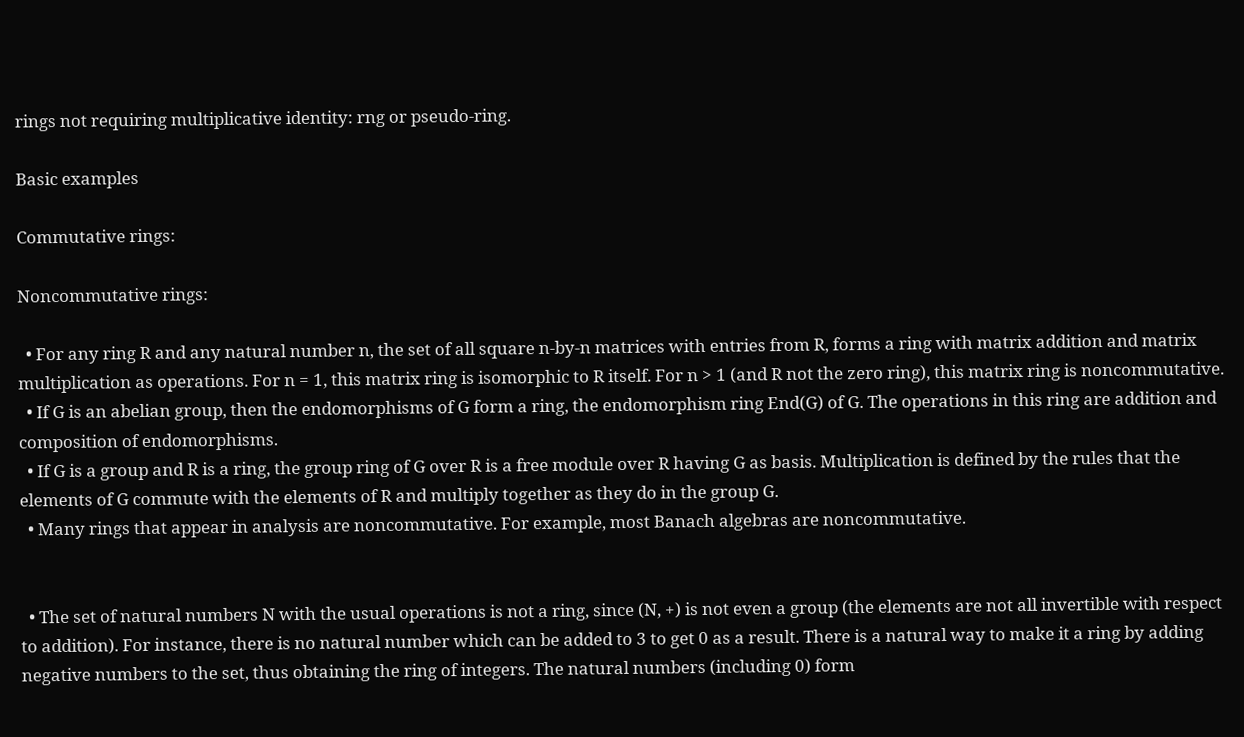rings not requiring multiplicative identity: rng or pseudo-ring.

Basic examples

Commutative rings:

Noncommutative rings:

  • For any ring R and any natural number n, the set of all square n-by-n matrices with entries from R, forms a ring with matrix addition and matrix multiplication as operations. For n = 1, this matrix ring is isomorphic to R itself. For n > 1 (and R not the zero ring), this matrix ring is noncommutative.
  • If G is an abelian group, then the endomorphisms of G form a ring, the endomorphism ring End(G) of G. The operations in this ring are addition and composition of endomorphisms.
  • If G is a group and R is a ring, the group ring of G over R is a free module over R having G as basis. Multiplication is defined by the rules that the elements of G commute with the elements of R and multiply together as they do in the group G.
  • Many rings that appear in analysis are noncommutative. For example, most Banach algebras are noncommutative.


  • The set of natural numbers N with the usual operations is not a ring, since (N, +) is not even a group (the elements are not all invertible with respect to addition). For instance, there is no natural number which can be added to 3 to get 0 as a result. There is a natural way to make it a ring by adding negative numbers to the set, thus obtaining the ring of integers. The natural numbers (including 0) form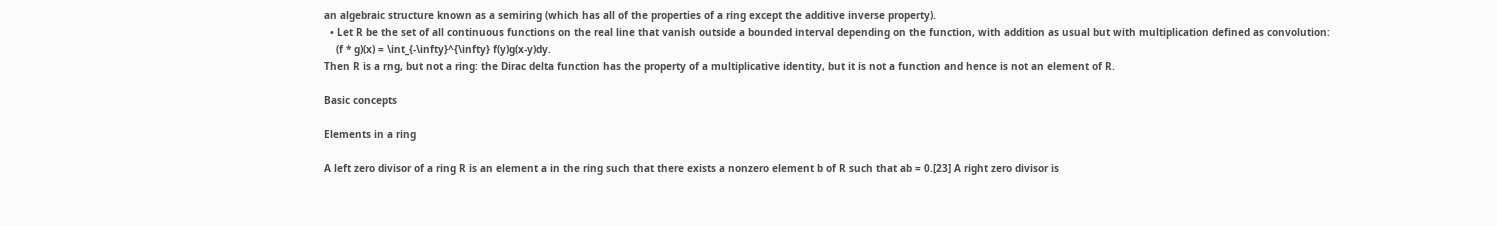an algebraic structure known as a semiring (which has all of the properties of a ring except the additive inverse property).
  • Let R be the set of all continuous functions on the real line that vanish outside a bounded interval depending on the function, with addition as usual but with multiplication defined as convolution:
    (f * g)(x) = \int_{-\infty}^{\infty} f(y)g(x-y)dy.
Then R is a rng, but not a ring: the Dirac delta function has the property of a multiplicative identity, but it is not a function and hence is not an element of R.

Basic concepts

Elements in a ring

A left zero divisor of a ring R is an element a in the ring such that there exists a nonzero element b of R such that ab = 0.[23] A right zero divisor is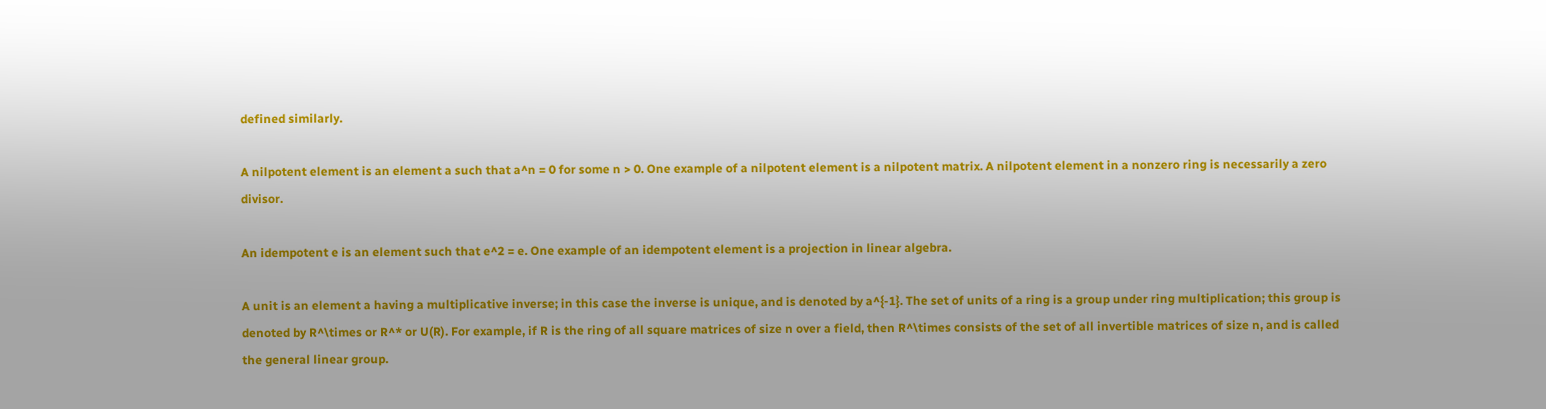defined similarly.

A nilpotent element is an element a such that a^n = 0 for some n > 0. One example of a nilpotent element is a nilpotent matrix. A nilpotent element in a nonzero ring is necessarily a zero divisor.

An idempotent e is an element such that e^2 = e. One example of an idempotent element is a projection in linear algebra.

A unit is an element a having a multiplicative inverse; in this case the inverse is unique, and is denoted by a^{-1}. The set of units of a ring is a group under ring multiplication; this group is denoted by R^\times or R^* or U(R). For example, if R is the ring of all square matrices of size n over a field, then R^\times consists of the set of all invertible matrices of size n, and is called the general linear group.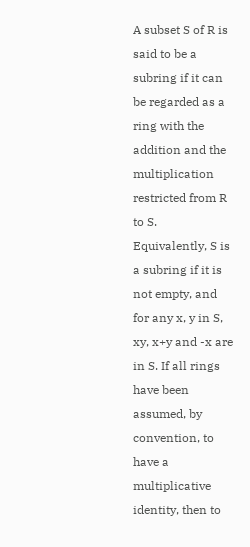A subset S of R is said to be a subring if it can be regarded as a ring with the addition and the multiplication restricted from R to S. Equivalently, S is a subring if it is not empty, and for any x, y in S, xy, x+y and -x are in S. If all rings have been assumed, by convention, to have a multiplicative identity, then to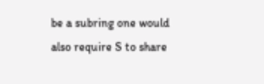be a subring one would also require S to share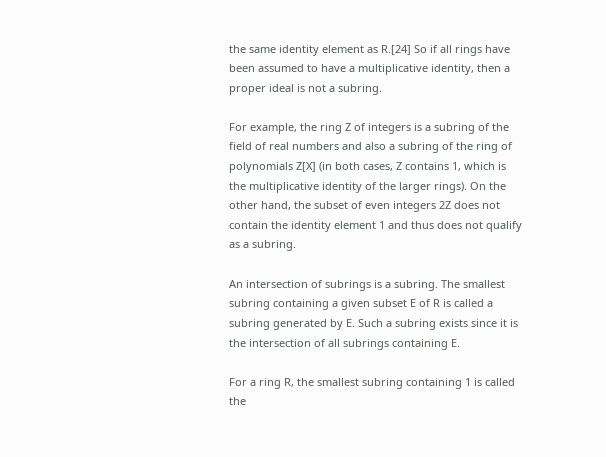the same identity element as R.[24] So if all rings have been assumed to have a multiplicative identity, then a proper ideal is not a subring.

For example, the ring Z of integers is a subring of the field of real numbers and also a subring of the ring of polynomials Z[X] (in both cases, Z contains 1, which is the multiplicative identity of the larger rings). On the other hand, the subset of even integers 2Z does not contain the identity element 1 and thus does not qualify as a subring.

An intersection of subrings is a subring. The smallest subring containing a given subset E of R is called a subring generated by E. Such a subring exists since it is the intersection of all subrings containing E.

For a ring R, the smallest subring containing 1 is called the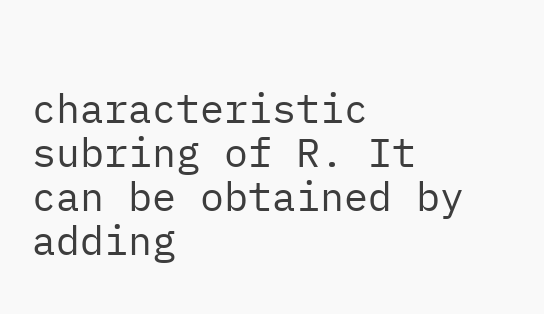characteristic subring of R. It can be obtained by adding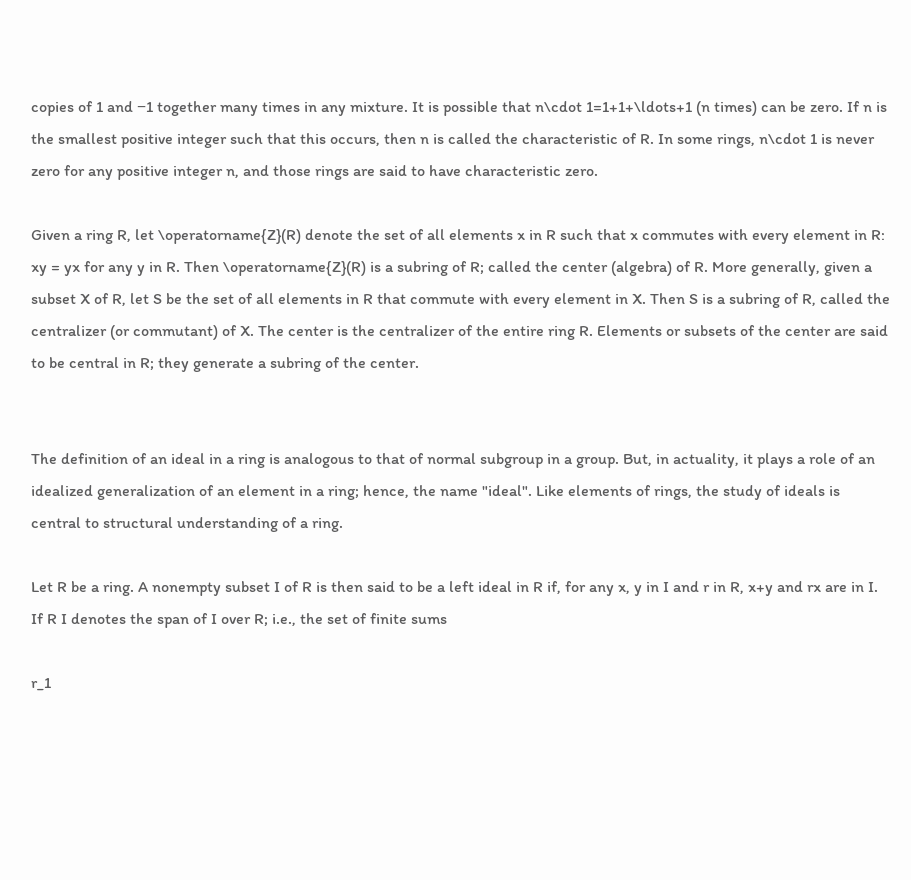copies of 1 and −1 together many times in any mixture. It is possible that n\cdot 1=1+1+\ldots+1 (n times) can be zero. If n is the smallest positive integer such that this occurs, then n is called the characteristic of R. In some rings, n\cdot 1 is never zero for any positive integer n, and those rings are said to have characteristic zero.

Given a ring R, let \operatorname{Z}(R) denote the set of all elements x in R such that x commutes with every element in R: xy = yx for any y in R. Then \operatorname{Z}(R) is a subring of R; called the center (algebra) of R. More generally, given a subset X of R, let S be the set of all elements in R that commute with every element in X. Then S is a subring of R, called the centralizer (or commutant) of X. The center is the centralizer of the entire ring R. Elements or subsets of the center are said to be central in R; they generate a subring of the center.


The definition of an ideal in a ring is analogous to that of normal subgroup in a group. But, in actuality, it plays a role of an idealized generalization of an element in a ring; hence, the name "ideal". Like elements of rings, the study of ideals is central to structural understanding of a ring.

Let R be a ring. A nonempty subset I of R is then said to be a left ideal in R if, for any x, y in I and r in R, x+y and rx are in I. If R I denotes the span of I over R; i.e., the set of finite sums

r_1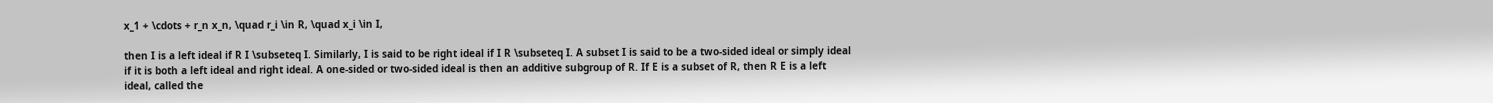x_1 + \cdots + r_n x_n, \quad r_i \in R, \quad x_i \in I,

then I is a left ideal if R I \subseteq I. Similarly, I is said to be right ideal if I R \subseteq I. A subset I is said to be a two-sided ideal or simply ideal if it is both a left ideal and right ideal. A one-sided or two-sided ideal is then an additive subgroup of R. If E is a subset of R, then R E is a left ideal, called the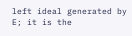left ideal generated by E; it is the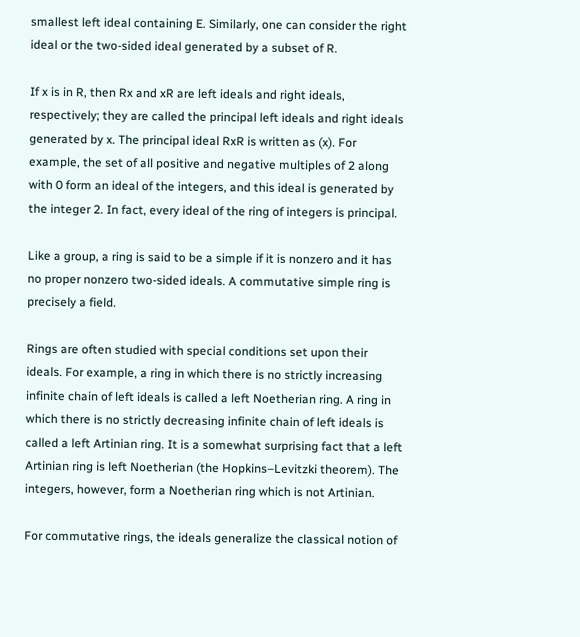smallest left ideal containing E. Similarly, one can consider the right ideal or the two-sided ideal generated by a subset of R.

If x is in R, then Rx and xR are left ideals and right ideals, respectively; they are called the principal left ideals and right ideals generated by x. The principal ideal RxR is written as (x). For example, the set of all positive and negative multiples of 2 along with 0 form an ideal of the integers, and this ideal is generated by the integer 2. In fact, every ideal of the ring of integers is principal.

Like a group, a ring is said to be a simple if it is nonzero and it has no proper nonzero two-sided ideals. A commutative simple ring is precisely a field.

Rings are often studied with special conditions set upon their ideals. For example, a ring in which there is no strictly increasing infinite chain of left ideals is called a left Noetherian ring. A ring in which there is no strictly decreasing infinite chain of left ideals is called a left Artinian ring. It is a somewhat surprising fact that a left Artinian ring is left Noetherian (the Hopkins–Levitzki theorem). The integers, however, form a Noetherian ring which is not Artinian.

For commutative rings, the ideals generalize the classical notion of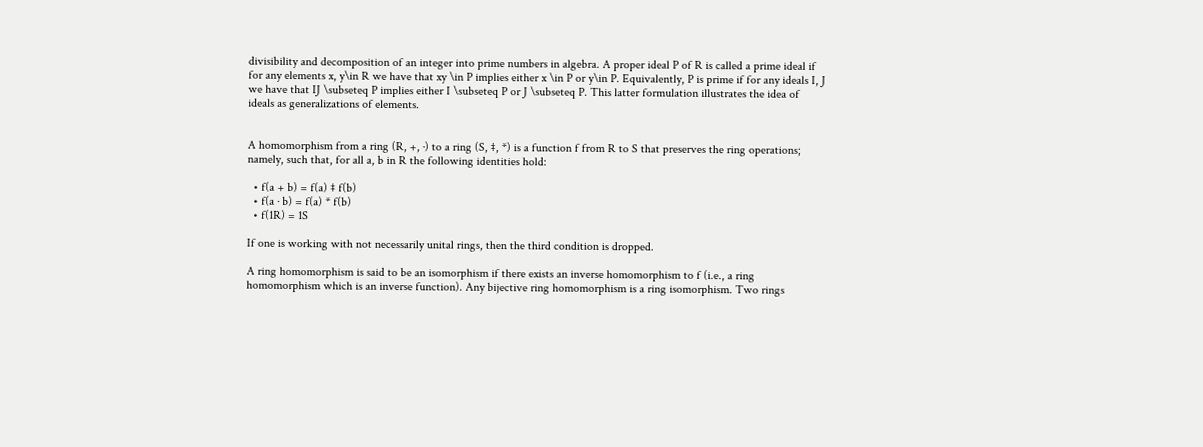divisibility and decomposition of an integer into prime numbers in algebra. A proper ideal P of R is called a prime ideal if for any elements x, y\in R we have that xy \in P implies either x \in P or y\in P. Equivalently, P is prime if for any ideals I, J we have that IJ \subseteq P implies either I \subseteq P or J \subseteq P. This latter formulation illustrates the idea of ideals as generalizations of elements.


A homomorphism from a ring (R, +, ·) to a ring (S, ‡, *) is a function f from R to S that preserves the ring operations; namely, such that, for all a, b in R the following identities hold:

  • f(a + b) = f(a) ‡ f(b)
  • f(a · b) = f(a) * f(b)
  • f(1R) = 1S

If one is working with not necessarily unital rings, then the third condition is dropped.

A ring homomorphism is said to be an isomorphism if there exists an inverse homomorphism to f (i.e., a ring homomorphism which is an inverse function). Any bijective ring homomorphism is a ring isomorphism. Two rings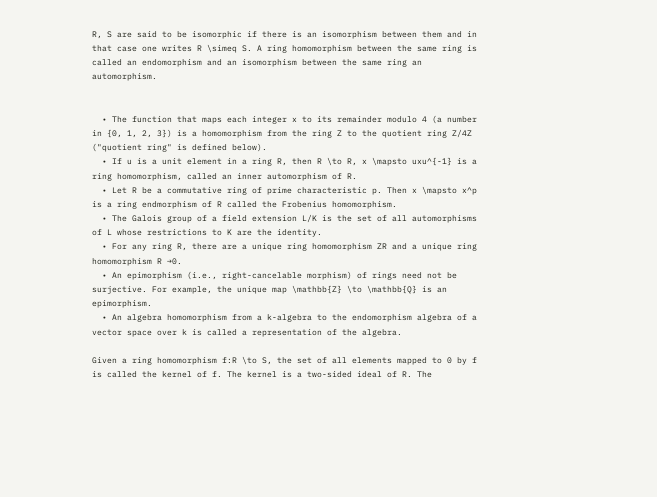R, S are said to be isomorphic if there is an isomorphism between them and in that case one writes R \simeq S. A ring homomorphism between the same ring is called an endomorphism and an isomorphism between the same ring an automorphism.


  • The function that maps each integer x to its remainder modulo 4 (a number in {0, 1, 2, 3}) is a homomorphism from the ring Z to the quotient ring Z/4Z ("quotient ring" is defined below).
  • If u is a unit element in a ring R, then R \to R, x \mapsto uxu^{-1} is a ring homomorphism, called an inner automorphism of R.
  • Let R be a commutative ring of prime characteristic p. Then x \mapsto x^p is a ring endmorphism of R called the Frobenius homomorphism.
  • The Galois group of a field extension L/K is the set of all automorphisms of L whose restrictions to K are the identity.
  • For any ring R, there are a unique ring homomorphism ZR and a unique ring homomorphism R →0.
  • An epimorphism (i.e., right-cancelable morphism) of rings need not be surjective. For example, the unique map \mathbb{Z} \to \mathbb{Q} is an epimorphism.
  • An algebra homomorphism from a k-algebra to the endomorphism algebra of a vector space over k is called a representation of the algebra.

Given a ring homomorphism f:R \to S, the set of all elements mapped to 0 by f is called the kernel of f. The kernel is a two-sided ideal of R. The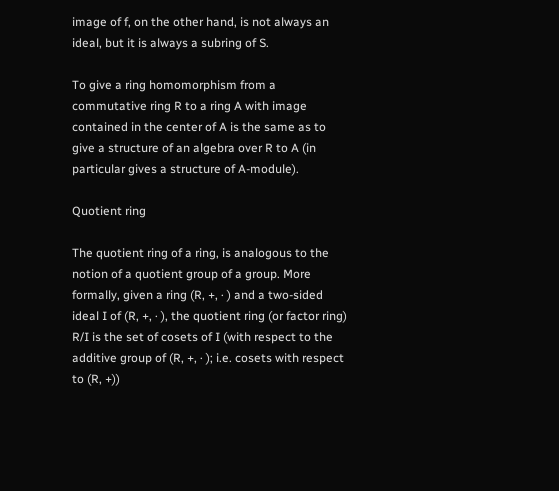image of f, on the other hand, is not always an ideal, but it is always a subring of S.

To give a ring homomorphism from a commutative ring R to a ring A with image contained in the center of A is the same as to give a structure of an algebra over R to A (in particular gives a structure of A-module).

Quotient ring

The quotient ring of a ring, is analogous to the notion of a quotient group of a group. More formally, given a ring (R, +, · ) and a two-sided ideal I of (R, +, · ), the quotient ring (or factor ring) R/I is the set of cosets of I (with respect to the additive group of (R, +, · ); i.e. cosets with respect to (R, +))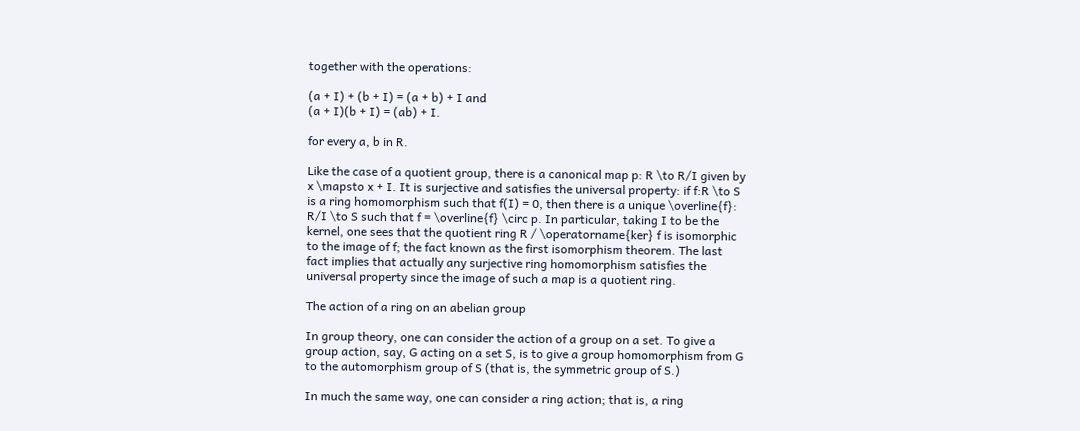together with the operations:

(a + I) + (b + I) = (a + b) + I and
(a + I)(b + I) = (ab) + I.

for every a, b in R.

Like the case of a quotient group, there is a canonical map p: R \to R/I given by x \mapsto x + I. It is surjective and satisfies the universal property: if f:R \to S is a ring homomorphism such that f(I) = 0, then there is a unique \overline{f}: R/I \to S such that f = \overline{f} \circ p. In particular, taking I to be the kernel, one sees that the quotient ring R / \operatorname{ker} f is isomorphic to the image of f; the fact known as the first isomorphism theorem. The last fact implies that actually any surjective ring homomorphism satisfies the universal property since the image of such a map is a quotient ring.

The action of a ring on an abelian group

In group theory, one can consider the action of a group on a set. To give a group action, say, G acting on a set S, is to give a group homomorphism from G to the automorphism group of S (that is, the symmetric group of S.)

In much the same way, one can consider a ring action; that is, a ring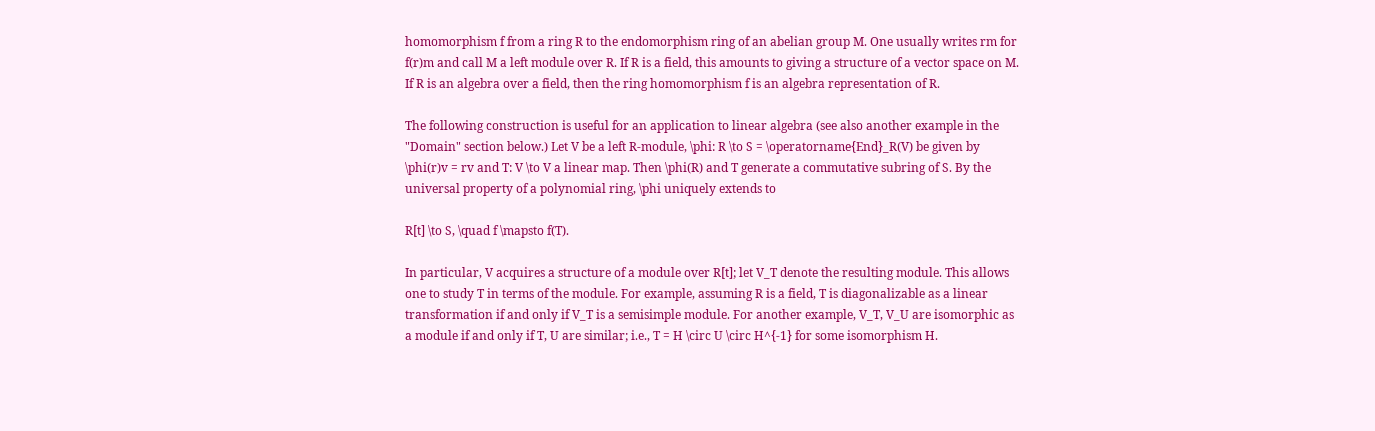homomorphism f from a ring R to the endomorphism ring of an abelian group M. One usually writes rm for f(r)m and call M a left module over R. If R is a field, this amounts to giving a structure of a vector space on M. If R is an algebra over a field, then the ring homomorphism f is an algebra representation of R.

The following construction is useful for an application to linear algebra (see also another example in the "Domain" section below.) Let V be a left R-module, \phi: R \to S = \operatorname{End}_R(V) be given by \phi(r)v = rv and T: V \to V a linear map. Then \phi(R) and T generate a commutative subring of S. By the universal property of a polynomial ring, \phi uniquely extends to

R[t] \to S, \quad f \mapsto f(T).

In particular, V acquires a structure of a module over R[t]; let V_T denote the resulting module. This allows one to study T in terms of the module. For example, assuming R is a field, T is diagonalizable as a linear transformation if and only if V_T is a semisimple module. For another example, V_T, V_U are isomorphic as a module if and only if T, U are similar; i.e., T = H \circ U \circ H^{-1} for some isomorphism H.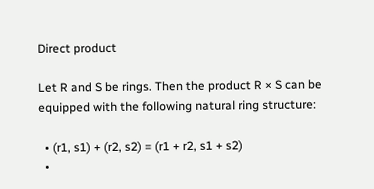Direct product

Let R and S be rings. Then the product R × S can be equipped with the following natural ring structure:

  • (r1, s1) + (r2, s2) = (r1 + r2, s1 + s2)
  •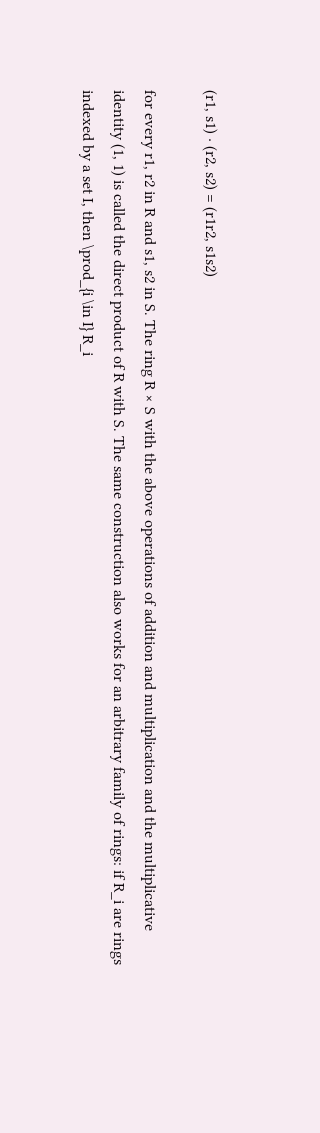(r1, s1) ⋅ (r2, s2) = (r1r2, s1s2)

for every r1, r2 in R and s1, s2 in S. The ring R × S with the above operations of addition and multiplication and the multiplicative identity (1, 1) is called the direct product of R with S. The same construction also works for an arbitrary family of rings: if R_i are rings indexed by a set I, then \prod_{i \in I} R_i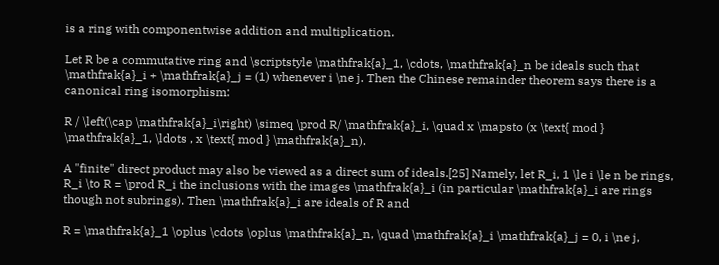is a ring with componentwise addition and multiplication.

Let R be a commutative ring and \scriptstyle \mathfrak{a}_1, \cdots, \mathfrak{a}_n be ideals such that \mathfrak{a}_i + \mathfrak{a}_j = (1) whenever i \ne j. Then the Chinese remainder theorem says there is a canonical ring isomorphism:

R / \left(\cap \mathfrak{a}_i\right) \simeq \prod R/ \mathfrak{a}_i, \quad x \mapsto (x \text{ mod } \mathfrak{a}_1, \ldots , x \text{ mod } \mathfrak{a}_n).

A "finite" direct product may also be viewed as a direct sum of ideals.[25] Namely, let R_i, 1 \le i \le n be rings, R_i \to R = \prod R_i the inclusions with the images \mathfrak{a}_i (in particular \mathfrak{a}_i are rings though not subrings). Then \mathfrak{a}_i are ideals of R and

R = \mathfrak{a}_1 \oplus \cdots \oplus \mathfrak{a}_n, \quad \mathfrak{a}_i \mathfrak{a}_j = 0, i \ne j,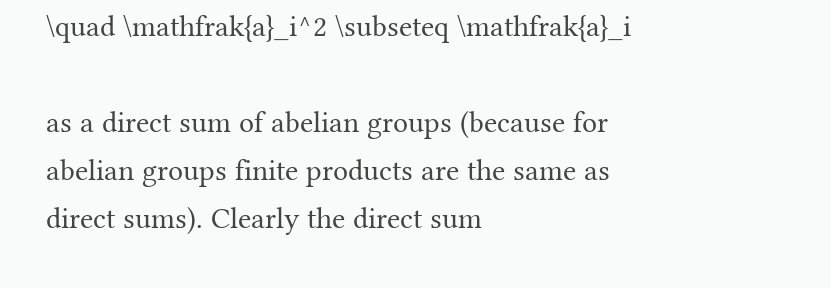\quad \mathfrak{a}_i^2 \subseteq \mathfrak{a}_i

as a direct sum of abelian groups (because for abelian groups finite products are the same as direct sums). Clearly the direct sum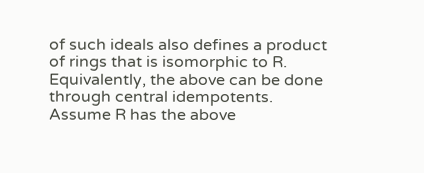of such ideals also defines a product of rings that is isomorphic to R. Equivalently, the above can be done through central idempotents. Assume R has the above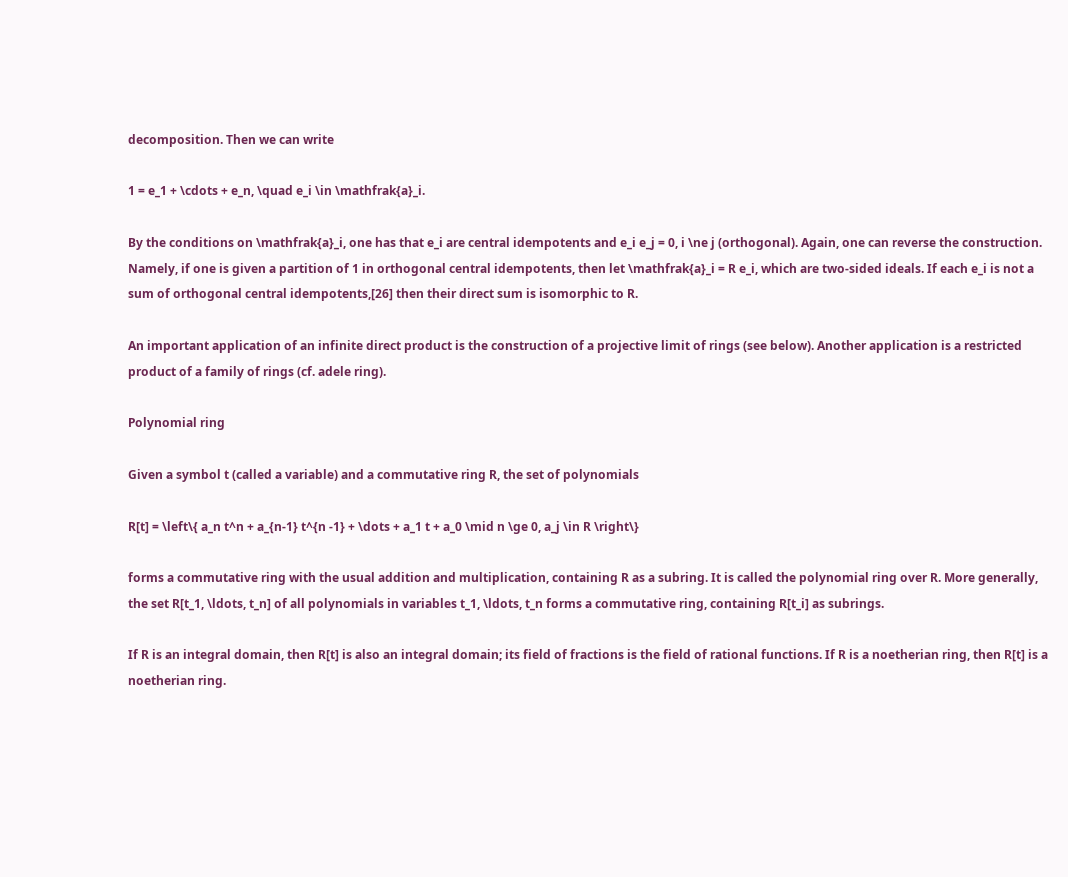decomposition. Then we can write

1 = e_1 + \cdots + e_n, \quad e_i \in \mathfrak{a}_i.

By the conditions on \mathfrak{a}_i, one has that e_i are central idempotents and e_i e_j = 0, i \ne j (orthogonal). Again, one can reverse the construction. Namely, if one is given a partition of 1 in orthogonal central idempotents, then let \mathfrak{a}_i = R e_i, which are two-sided ideals. If each e_i is not a sum of orthogonal central idempotents,[26] then their direct sum is isomorphic to R.

An important application of an infinite direct product is the construction of a projective limit of rings (see below). Another application is a restricted product of a family of rings (cf. adele ring).

Polynomial ring

Given a symbol t (called a variable) and a commutative ring R, the set of polynomials

R[t] = \left\{ a_n t^n + a_{n-1} t^{n -1} + \dots + a_1 t + a_0 \mid n \ge 0, a_j \in R \right\}

forms a commutative ring with the usual addition and multiplication, containing R as a subring. It is called the polynomial ring over R. More generally, the set R[t_1, \ldots, t_n] of all polynomials in variables t_1, \ldots, t_n forms a commutative ring, containing R[t_i] as subrings.

If R is an integral domain, then R[t] is also an integral domain; its field of fractions is the field of rational functions. If R is a noetherian ring, then R[t] is a noetherian ring.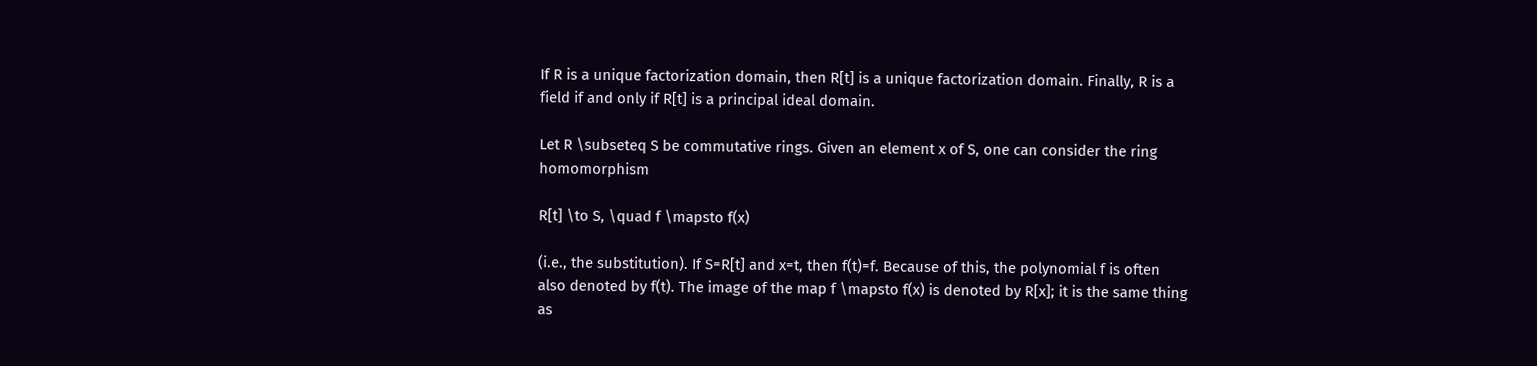If R is a unique factorization domain, then R[t] is a unique factorization domain. Finally, R is a field if and only if R[t] is a principal ideal domain.

Let R \subseteq S be commutative rings. Given an element x of S, one can consider the ring homomorphism

R[t] \to S, \quad f \mapsto f(x)

(i.e., the substitution). If S=R[t] and x=t, then f(t)=f. Because of this, the polynomial f is often also denoted by f(t). The image of the map f \mapsto f(x) is denoted by R[x]; it is the same thing as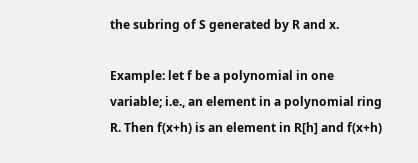the subring of S generated by R and x.

Example: let f be a polynomial in one variable; i.e., an element in a polynomial ring R. Then f(x+h) is an element in R[h] and f(x+h)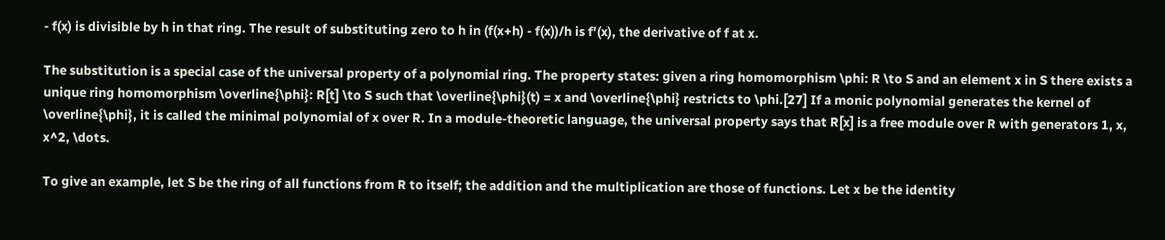- f(x) is divisible by h in that ring. The result of substituting zero to h in (f(x+h) - f(x))/h is f'(x), the derivative of f at x.

The substitution is a special case of the universal property of a polynomial ring. The property states: given a ring homomorphism \phi: R \to S and an element x in S there exists a unique ring homomorphism \overline{\phi}: R[t] \to S such that \overline{\phi}(t) = x and \overline{\phi} restricts to \phi.[27] If a monic polynomial generates the kernel of \overline{\phi}, it is called the minimal polynomial of x over R. In a module-theoretic language, the universal property says that R[x] is a free module over R with generators 1, x, x^2, \dots.

To give an example, let S be the ring of all functions from R to itself; the addition and the multiplication are those of functions. Let x be the identity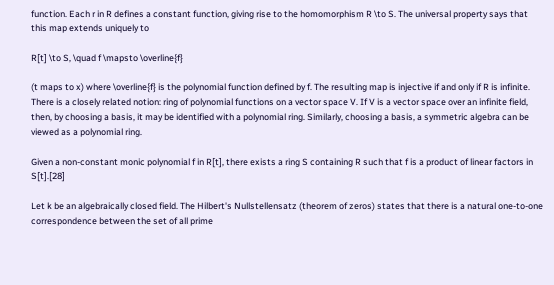function. Each r in R defines a constant function, giving rise to the homomorphism R \to S. The universal property says that this map extends uniquely to

R[t] \to S, \quad f \mapsto \overline{f}

(t maps to x) where \overline{f} is the polynomial function defined by f. The resulting map is injective if and only if R is infinite. There is a closely related notion: ring of polynomial functions on a vector space V. If V is a vector space over an infinite field, then, by choosing a basis, it may be identified with a polynomial ring. Similarly, choosing a basis, a symmetric algebra can be viewed as a polynomial ring.

Given a non-constant monic polynomial f in R[t], there exists a ring S containing R such that f is a product of linear factors in S[t].[28]

Let k be an algebraically closed field. The Hilbert's Nullstellensatz (theorem of zeros) states that there is a natural one-to-one correspondence between the set of all prime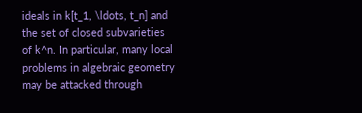ideals in k[t_1, \ldots, t_n] and the set of closed subvarieties of k^n. In particular, many local problems in algebraic geometry may be attacked through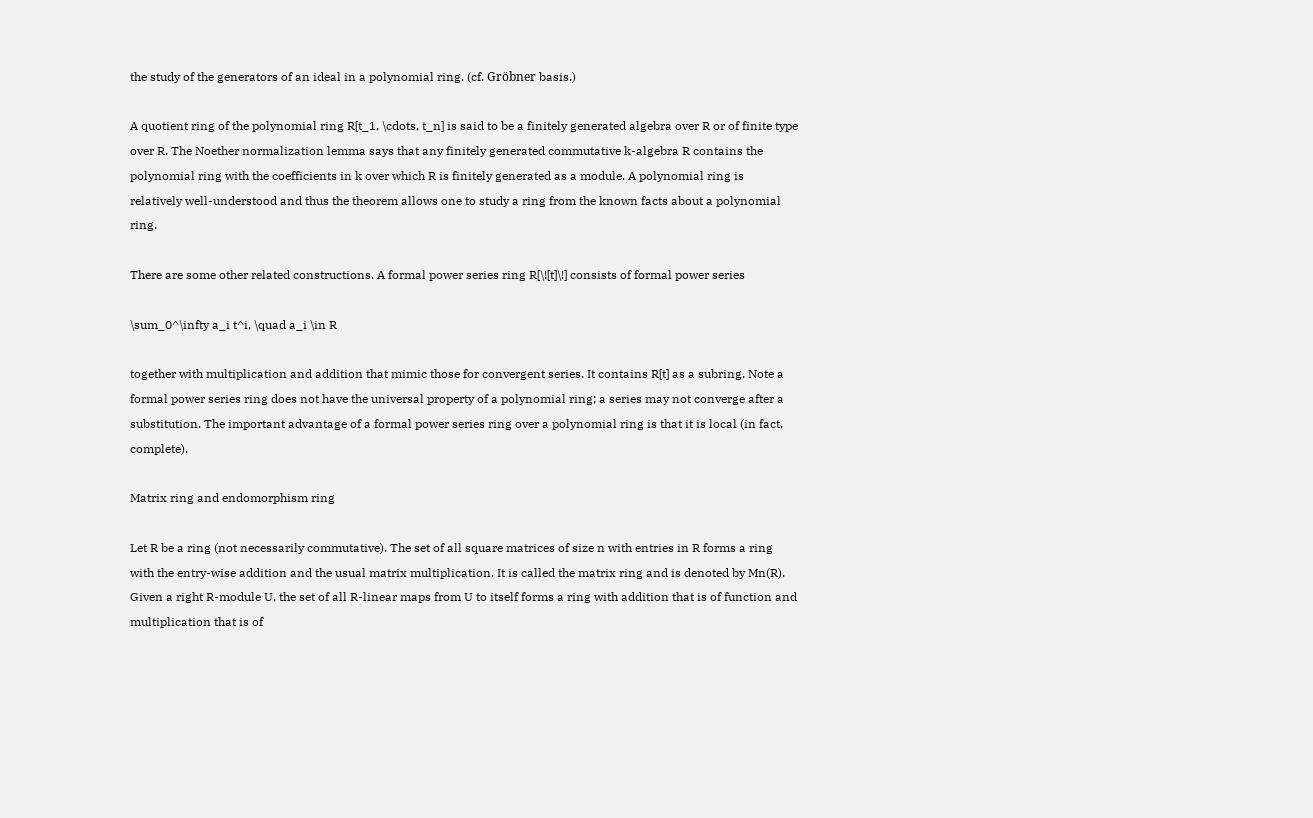the study of the generators of an ideal in a polynomial ring. (cf. Gröbner basis.)

A quotient ring of the polynomial ring R[t_1, \cdots, t_n] is said to be a finitely generated algebra over R or of finite type over R. The Noether normalization lemma says that any finitely generated commutative k-algebra R contains the polynomial ring with the coefficients in k over which R is finitely generated as a module. A polynomial ring is relatively well-understood and thus the theorem allows one to study a ring from the known facts about a polynomial ring.

There are some other related constructions. A formal power series ring R[\![t]\!] consists of formal power series

\sum_0^\infty a_i t^i, \quad a_i \in R

together with multiplication and addition that mimic those for convergent series. It contains R[t] as a subring. Note a formal power series ring does not have the universal property of a polynomial ring; a series may not converge after a substitution. The important advantage of a formal power series ring over a polynomial ring is that it is local (in fact, complete).

Matrix ring and endomorphism ring

Let R be a ring (not necessarily commutative). The set of all square matrices of size n with entries in R forms a ring with the entry-wise addition and the usual matrix multiplication. It is called the matrix ring and is denoted by Mn(R). Given a right R-module U, the set of all R-linear maps from U to itself forms a ring with addition that is of function and multiplication that is of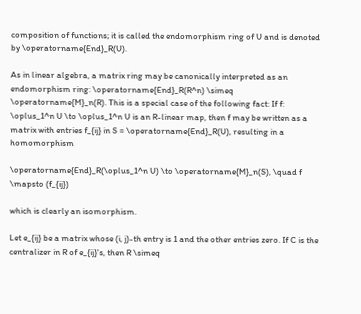composition of functions; it is called the endomorphism ring of U and is denoted by \operatorname{End}_R(U).

As in linear algebra, a matrix ring may be canonically interpreted as an endomorphism ring: \operatorname{End}_R(R^n) \simeq \operatorname{M}_n(R). This is a special case of the following fact: If f: \oplus_1^n U \to \oplus_1^n U is an R-linear map, then f may be written as a matrix with entries f_{ij} in S = \operatorname{End}_R(U), resulting in a homomorphism

\operatorname{End}_R(\oplus_1^n U) \to \operatorname{M}_n(S), \quad f \mapsto (f_{ij})

which is clearly an isomorphism.

Let e_{ij} be a matrix whose (i, j)-th entry is 1 and the other entries zero. If C is the centralizer in R of e_{ij}'s, then R \simeq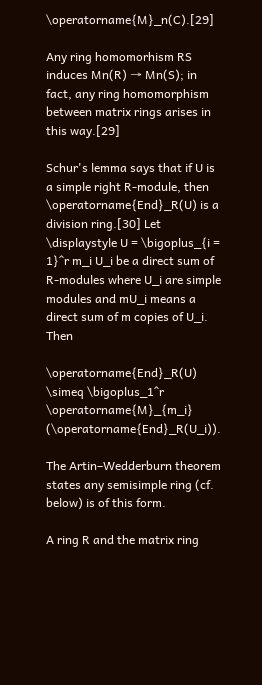\operatorname{M}_n(C).[29]

Any ring homomorhism RS induces Mn(R) → Mn(S); in fact, any ring homomorphism between matrix rings arises in this way.[29]

Schur's lemma says that if U is a simple right R-module, then \operatorname{End}_R(U) is a division ring.[30] Let \displaystyle U = \bigoplus_{i = 1}^r m_i U_i be a direct sum of R-modules where U_i are simple modules and mU_i means a direct sum of m copies of U_i. Then

\operatorname{End}_R(U) \simeq \bigoplus_1^r \operatorname{M}_{m_i} (\operatorname{End}_R(U_i)).

The Artin–Wedderburn theorem states any semisimple ring (cf. below) is of this form.

A ring R and the matrix ring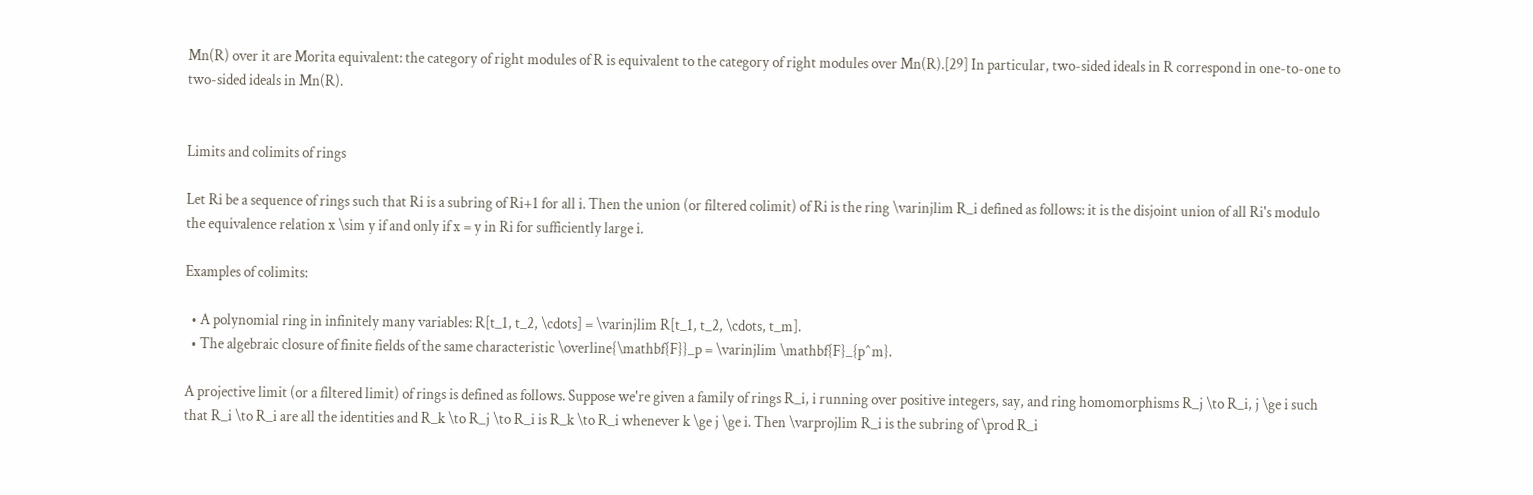Mn(R) over it are Morita equivalent: the category of right modules of R is equivalent to the category of right modules over Mn(R).[29] In particular, two-sided ideals in R correspond in one-to-one to two-sided ideals in Mn(R).


Limits and colimits of rings

Let Ri be a sequence of rings such that Ri is a subring of Ri+1 for all i. Then the union (or filtered colimit) of Ri is the ring \varinjlim R_i defined as follows: it is the disjoint union of all Ri's modulo the equivalence relation x \sim y if and only if x = y in Ri for sufficiently large i.

Examples of colimits:

  • A polynomial ring in infinitely many variables: R[t_1, t_2, \cdots] = \varinjlim R[t_1, t_2, \cdots, t_m].
  • The algebraic closure of finite fields of the same characteristic \overline{\mathbf{F}}_p = \varinjlim \mathbf{F}_{p^m}.

A projective limit (or a filtered limit) of rings is defined as follows. Suppose we're given a family of rings R_i, i running over positive integers, say, and ring homomorphisms R_j \to R_i, j \ge i such that R_i \to R_i are all the identities and R_k \to R_j \to R_i is R_k \to R_i whenever k \ge j \ge i. Then \varprojlim R_i is the subring of \prod R_i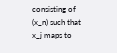consisting of (x_n) such that x_j maps to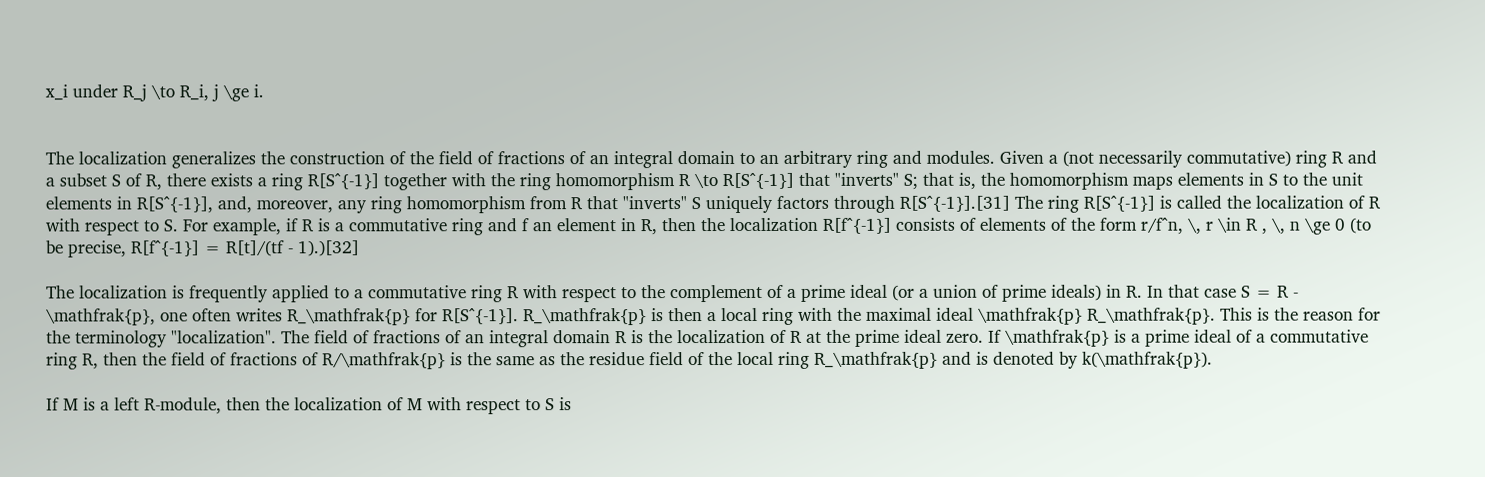x_i under R_j \to R_i, j \ge i.


The localization generalizes the construction of the field of fractions of an integral domain to an arbitrary ring and modules. Given a (not necessarily commutative) ring R and a subset S of R, there exists a ring R[S^{-1}] together with the ring homomorphism R \to R[S^{-1}] that "inverts" S; that is, the homomorphism maps elements in S to the unit elements in R[S^{-1}], and, moreover, any ring homomorphism from R that "inverts" S uniquely factors through R[S^{-1}].[31] The ring R[S^{-1}] is called the localization of R with respect to S. For example, if R is a commutative ring and f an element in R, then the localization R[f^{-1}] consists of elements of the form r/f^n, \, r \in R , \, n \ge 0 (to be precise, R[f^{-1}] = R[t]/(tf - 1).)[32]

The localization is frequently applied to a commutative ring R with respect to the complement of a prime ideal (or a union of prime ideals) in R. In that case S = R - \mathfrak{p}, one often writes R_\mathfrak{p} for R[S^{-1}]. R_\mathfrak{p} is then a local ring with the maximal ideal \mathfrak{p} R_\mathfrak{p}. This is the reason for the terminology "localization". The field of fractions of an integral domain R is the localization of R at the prime ideal zero. If \mathfrak{p} is a prime ideal of a commutative ring R, then the field of fractions of R/\mathfrak{p} is the same as the residue field of the local ring R_\mathfrak{p} and is denoted by k(\mathfrak{p}).

If M is a left R-module, then the localization of M with respect to S is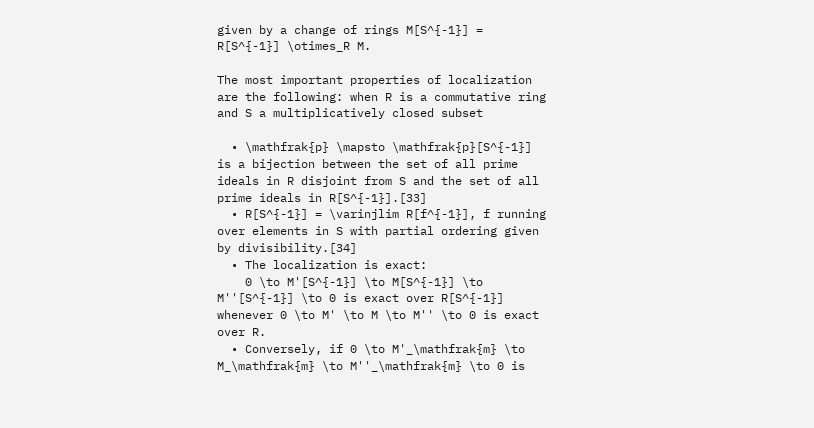given by a change of rings M[S^{-1}] = R[S^{-1}] \otimes_R M.

The most important properties of localization are the following: when R is a commutative ring and S a multiplicatively closed subset

  • \mathfrak{p} \mapsto \mathfrak{p}[S^{-1}] is a bijection between the set of all prime ideals in R disjoint from S and the set of all prime ideals in R[S^{-1}].[33]
  • R[S^{-1}] = \varinjlim R[f^{-1}], f running over elements in S with partial ordering given by divisibility.[34]
  • The localization is exact:
    0 \to M'[S^{-1}] \to M[S^{-1}] \to M''[S^{-1}] \to 0 is exact over R[S^{-1}] whenever 0 \to M' \to M \to M'' \to 0 is exact over R.
  • Conversely, if 0 \to M'_\mathfrak{m} \to M_\mathfrak{m} \to M''_\mathfrak{m} \to 0 is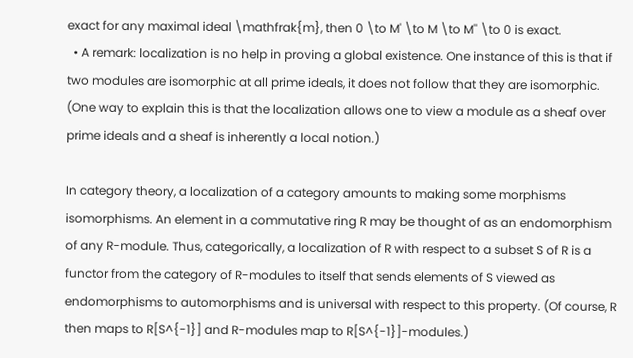exact for any maximal ideal \mathfrak{m}, then 0 \to M' \to M \to M'' \to 0 is exact.
  • A remark: localization is no help in proving a global existence. One instance of this is that if two modules are isomorphic at all prime ideals, it does not follow that they are isomorphic. (One way to explain this is that the localization allows one to view a module as a sheaf over prime ideals and a sheaf is inherently a local notion.)

In category theory, a localization of a category amounts to making some morphisms isomorphisms. An element in a commutative ring R may be thought of as an endomorphism of any R-module. Thus, categorically, a localization of R with respect to a subset S of R is a functor from the category of R-modules to itself that sends elements of S viewed as endomorphisms to automorphisms and is universal with respect to this property. (Of course, R then maps to R[S^{-1}] and R-modules map to R[S^{-1}]-modules.)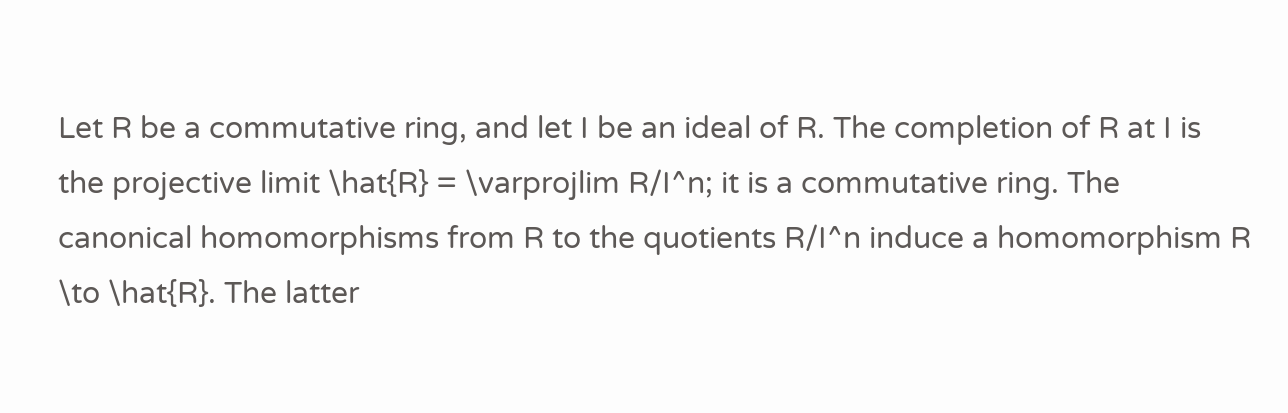Let R be a commutative ring, and let I be an ideal of R. The completion of R at I is the projective limit \hat{R} = \varprojlim R/I^n; it is a commutative ring. The canonical homomorphisms from R to the quotients R/I^n induce a homomorphism R \to \hat{R}. The latter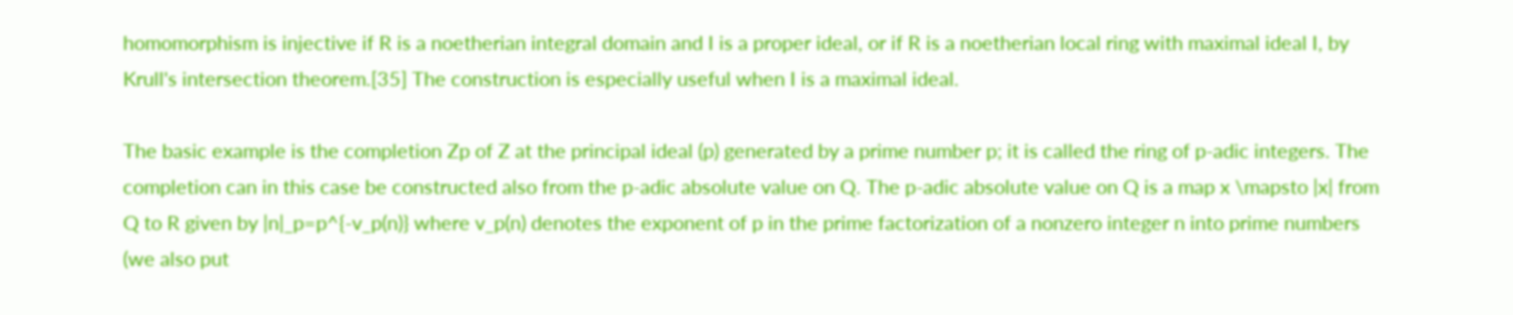homomorphism is injective if R is a noetherian integral domain and I is a proper ideal, or if R is a noetherian local ring with maximal ideal I, by Krull's intersection theorem.[35] The construction is especially useful when I is a maximal ideal.

The basic example is the completion Zp of Z at the principal ideal (p) generated by a prime number p; it is called the ring of p-adic integers. The completion can in this case be constructed also from the p-adic absolute value on Q. The p-adic absolute value on Q is a map x \mapsto |x| from Q to R given by |n|_p=p^{-v_p(n)} where v_p(n) denotes the exponent of p in the prime factorization of a nonzero integer n into prime numbers (we also put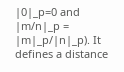|0|_p=0 and |m/n|_p = |m|_p/|n|_p). It defines a distance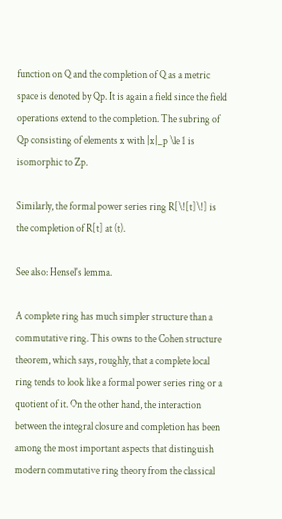function on Q and the completion of Q as a metric space is denoted by Qp. It is again a field since the field operations extend to the completion. The subring of Qp consisting of elements x with |x|_p \le 1 is isomorphic to Zp.

Similarly, the formal power series ring R[\![t]\!] is the completion of R[t] at (t).

See also: Hensel's lemma.

A complete ring has much simpler structure than a commutative ring. This owns to the Cohen structure theorem, which says, roughly, that a complete local ring tends to look like a formal power series ring or a quotient of it. On the other hand, the interaction between the integral closure and completion has been among the most important aspects that distinguish modern commutative ring theory from the classical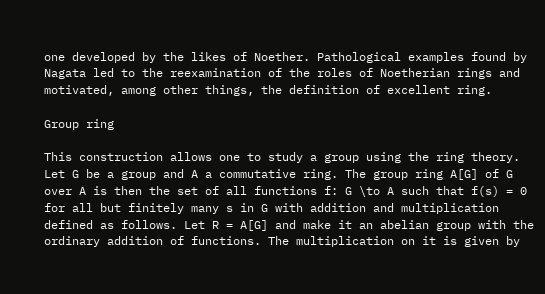one developed by the likes of Noether. Pathological examples found by Nagata led to the reexamination of the roles of Noetherian rings and motivated, among other things, the definition of excellent ring.

Group ring

This construction allows one to study a group using the ring theory. Let G be a group and A a commutative ring. The group ring A[G] of G over A is then the set of all functions f: G \to A such that f(s) = 0 for all but finitely many s in G with addition and multiplication defined as follows. Let R = A[G] and make it an abelian group with the ordinary addition of functions. The multiplication on it is given by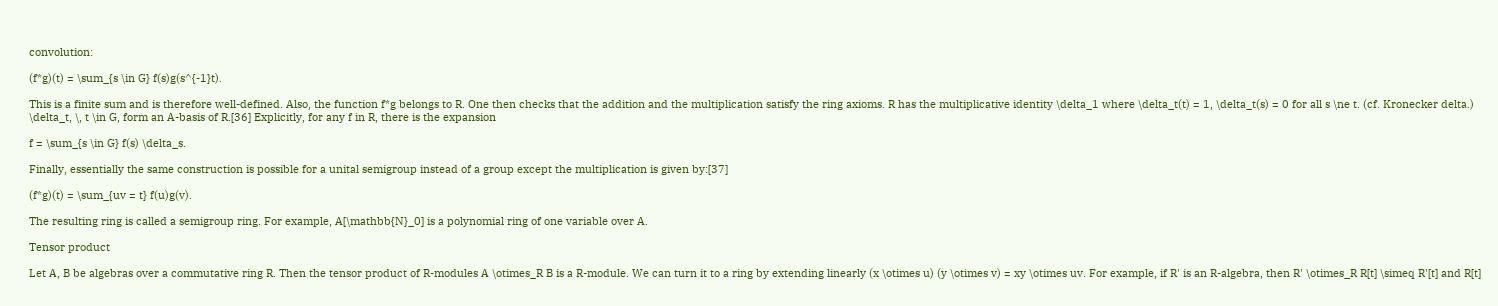convolution:

(f*g)(t) = \sum_{s \in G} f(s)g(s^{-1}t).

This is a finite sum and is therefore well-defined. Also, the function f*g belongs to R. One then checks that the addition and the multiplication satisfy the ring axioms. R has the multiplicative identity \delta_1 where \delta_t(t) = 1, \delta_t(s) = 0 for all s \ne t. (cf. Kronecker delta.) \delta_t, \, t \in G, form an A-basis of R.[36] Explicitly, for any f in R, there is the expansion

f = \sum_{s \in G} f(s) \delta_s.

Finally, essentially the same construction is possible for a unital semigroup instead of a group except the multiplication is given by:[37]

(f*g)(t) = \sum_{uv = t} f(u)g(v).

The resulting ring is called a semigroup ring. For example, A[\mathbb{N}_0] is a polynomial ring of one variable over A.

Tensor product

Let A, B be algebras over a commutative ring R. Then the tensor product of R-modules A \otimes_R B is a R-module. We can turn it to a ring by extending linearly (x \otimes u) (y \otimes v) = xy \otimes uv. For example, if R' is an R-algebra, then R' \otimes_R R[t] \simeq R'[t] and R[t]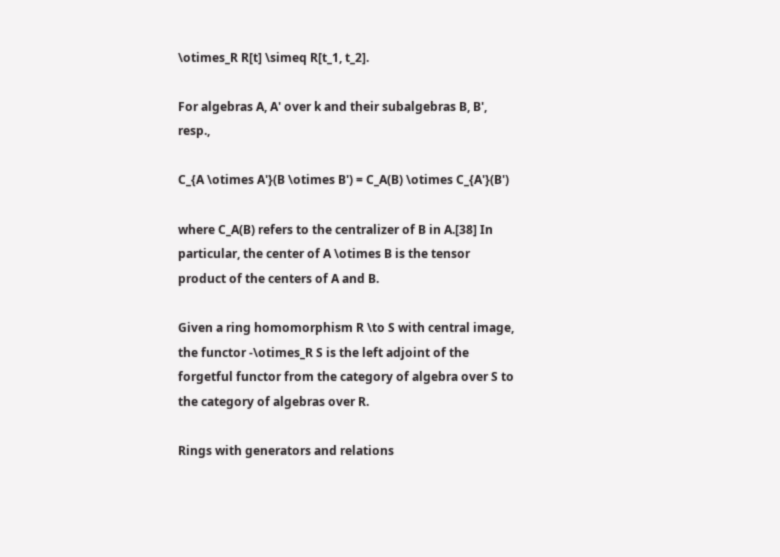\otimes_R R[t] \simeq R[t_1, t_2].

For algebras A, A' over k and their subalgebras B, B', resp.,

C_{A \otimes A'}(B \otimes B') = C_A(B) \otimes C_{A'}(B')

where C_A(B) refers to the centralizer of B in A.[38] In particular, the center of A \otimes B is the tensor product of the centers of A and B.

Given a ring homomorphism R \to S with central image, the functor -\otimes_R S is the left adjoint of the forgetful functor from the category of algebra over S to the category of algebras over R.

Rings with generators and relations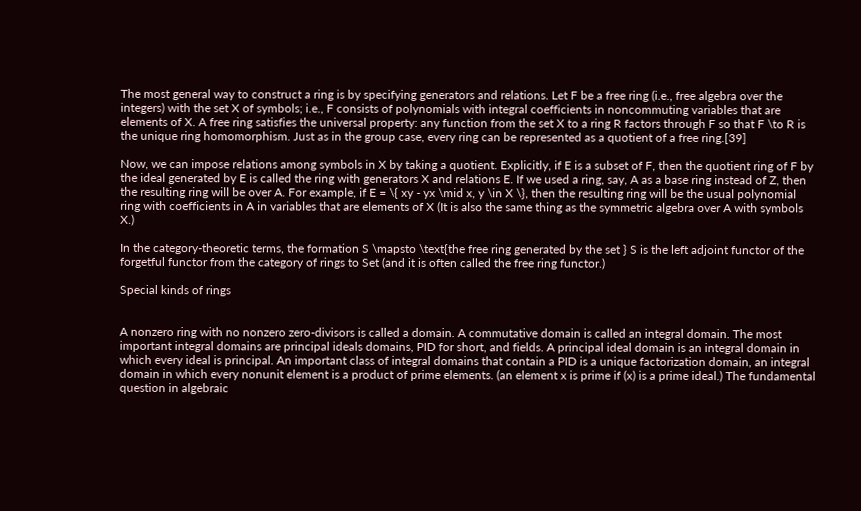The most general way to construct a ring is by specifying generators and relations. Let F be a free ring (i.e., free algebra over the integers) with the set X of symbols; i.e., F consists of polynomials with integral coefficients in noncommuting variables that are elements of X. A free ring satisfies the universal property: any function from the set X to a ring R factors through F so that F \to R is the unique ring homomorphism. Just as in the group case, every ring can be represented as a quotient of a free ring.[39]

Now, we can impose relations among symbols in X by taking a quotient. Explicitly, if E is a subset of F, then the quotient ring of F by the ideal generated by E is called the ring with generators X and relations E. If we used a ring, say, A as a base ring instead of Z, then the resulting ring will be over A. For example, if E = \{ xy - yx \mid x, y \in X \}, then the resulting ring will be the usual polynomial ring with coefficients in A in variables that are elements of X (It is also the same thing as the symmetric algebra over A with symbols X.)

In the category-theoretic terms, the formation S \mapsto \text{the free ring generated by the set } S is the left adjoint functor of the forgetful functor from the category of rings to Set (and it is often called the free ring functor.)

Special kinds of rings


A nonzero ring with no nonzero zero-divisors is called a domain. A commutative domain is called an integral domain. The most important integral domains are principal ideals domains, PID for short, and fields. A principal ideal domain is an integral domain in which every ideal is principal. An important class of integral domains that contain a PID is a unique factorization domain, an integral domain in which every nonunit element is a product of prime elements. (an element x is prime if (x) is a prime ideal.) The fundamental question in algebraic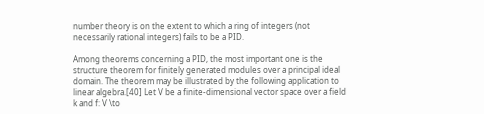number theory is on the extent to which a ring of integers (not necessarily rational integers) fails to be a PID.

Among theorems concerning a PID, the most important one is the structure theorem for finitely generated modules over a principal ideal domain. The theorem may be illustrated by the following application to linear algebra.[40] Let V be a finite-dimensional vector space over a field k and f: V \to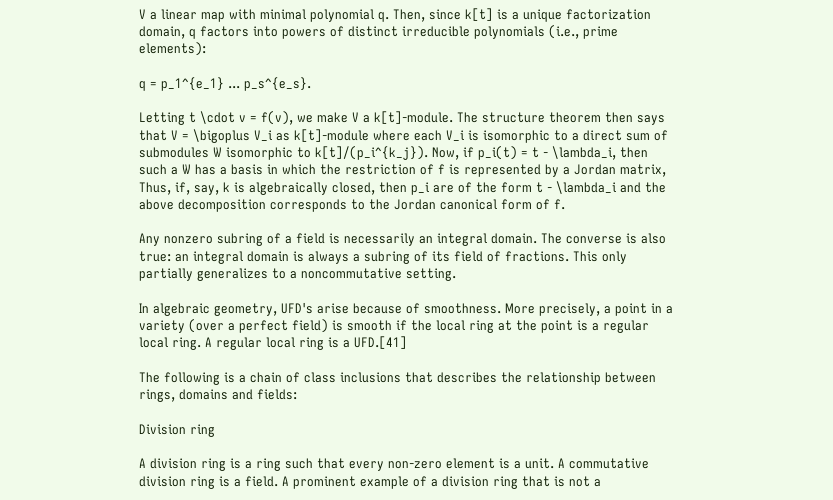V a linear map with minimal polynomial q. Then, since k[t] is a unique factorization domain, q factors into powers of distinct irreducible polynomials (i.e., prime elements):

q = p_1^{e_1} ... p_s^{e_s}.

Letting t \cdot v = f(v), we make V a k[t]-module. The structure theorem then says that V = \bigoplus V_i as k[t]-module where each V_i is isomorphic to a direct sum of submodules W isomorphic to k[t]/(p_i^{k_j}). Now, if p_i(t) = t - \lambda_i, then such a W has a basis in which the restriction of f is represented by a Jordan matrix, Thus, if, say, k is algebraically closed, then p_i are of the form t - \lambda_i and the above decomposition corresponds to the Jordan canonical form of f.

Any nonzero subring of a field is necessarily an integral domain. The converse is also true: an integral domain is always a subring of its field of fractions. This only partially generalizes to a noncommutative setting.

In algebraic geometry, UFD's arise because of smoothness. More precisely, a point in a variety (over a perfect field) is smooth if the local ring at the point is a regular local ring. A regular local ring is a UFD.[41]

The following is a chain of class inclusions that describes the relationship between rings, domains and fields:

Division ring

A division ring is a ring such that every non-zero element is a unit. A commutative division ring is a field. A prominent example of a division ring that is not a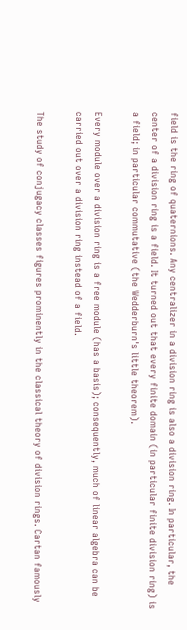field is the ring of quaternions. Any centralizer in a division ring is also a division ring. In particular, the center of a division ring is a field. It turned out that every finite domain (in particular finite division ring) is a field; in particular commutative (the Wedderburn's little theorem).

Every module over a division ring is a free module (has a basis); consequently, much of linear algebra can be carried out over a division ring instead of a field.

The study of conjugacy classes figures prominently in the classical theory of division rings. Cartan famously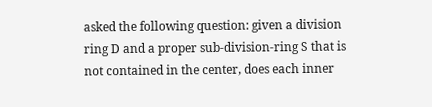asked the following question: given a division ring D and a proper sub-division-ring S that is not contained in the center, does each inner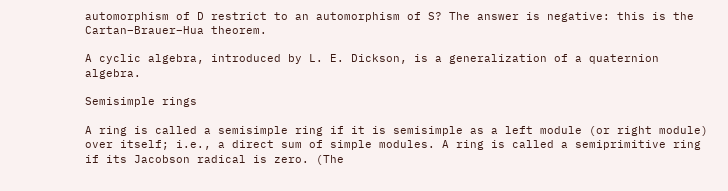automorphism of D restrict to an automorphism of S? The answer is negative: this is the Cartan–Brauer–Hua theorem.

A cyclic algebra, introduced by L. E. Dickson, is a generalization of a quaternion algebra.

Semisimple rings

A ring is called a semisimple ring if it is semisimple as a left module (or right module) over itself; i.e., a direct sum of simple modules. A ring is called a semiprimitive ring if its Jacobson radical is zero. (The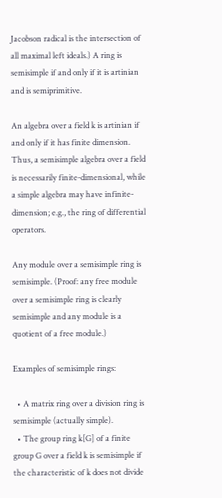Jacobson radical is the intersection of all maximal left ideals.) A ring is semisimple if and only if it is artinian and is semiprimitive.

An algebra over a field k is artinian if and only if it has finite dimension. Thus, a semisimple algebra over a field is necessarily finite-dimensional, while a simple algebra may have infinite-dimension; e.g., the ring of differential operators.

Any module over a semisimple ring is semisimple. (Proof: any free module over a semisimple ring is clearly semisimple and any module is a quotient of a free module.)

Examples of semisimple rings:

  • A matrix ring over a division ring is semisimple (actually simple).
  • The group ring k[G] of a finite group G over a field k is semisimple if the characteristic of k does not divide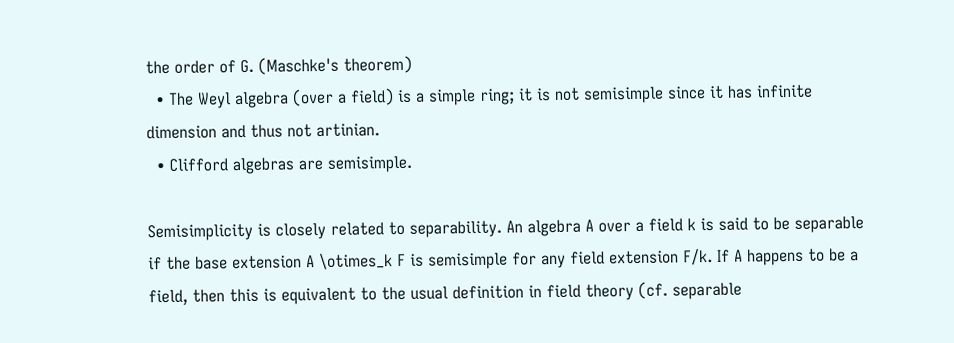the order of G. (Maschke's theorem)
  • The Weyl algebra (over a field) is a simple ring; it is not semisimple since it has infinite dimension and thus not artinian.
  • Clifford algebras are semisimple.

Semisimplicity is closely related to separability. An algebra A over a field k is said to be separable if the base extension A \otimes_k F is semisimple for any field extension F/k. If A happens to be a field, then this is equivalent to the usual definition in field theory (cf. separable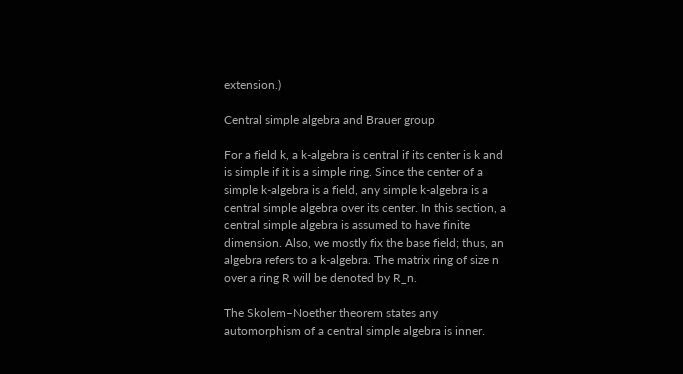extension.)

Central simple algebra and Brauer group

For a field k, a k-algebra is central if its center is k and is simple if it is a simple ring. Since the center of a simple k-algebra is a field, any simple k-algebra is a central simple algebra over its center. In this section, a central simple algebra is assumed to have finite dimension. Also, we mostly fix the base field; thus, an algebra refers to a k-algebra. The matrix ring of size n over a ring R will be denoted by R_n.

The Skolem–Noether theorem states any automorphism of a central simple algebra is inner.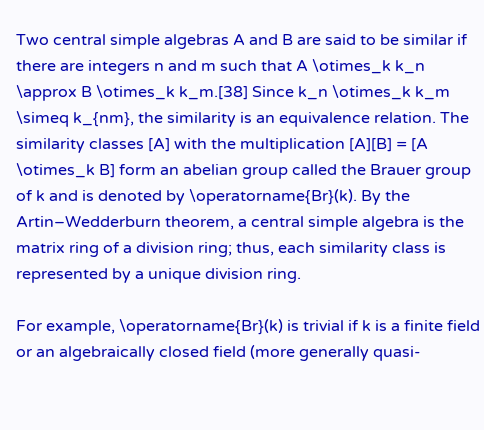Two central simple algebras A and B are said to be similar if there are integers n and m such that A \otimes_k k_n \approx B \otimes_k k_m.[38] Since k_n \otimes_k k_m \simeq k_{nm}, the similarity is an equivalence relation. The similarity classes [A] with the multiplication [A][B] = [A \otimes_k B] form an abelian group called the Brauer group of k and is denoted by \operatorname{Br}(k). By the Artin–Wedderburn theorem, a central simple algebra is the matrix ring of a division ring; thus, each similarity class is represented by a unique division ring.

For example, \operatorname{Br}(k) is trivial if k is a finite field or an algebraically closed field (more generally quasi-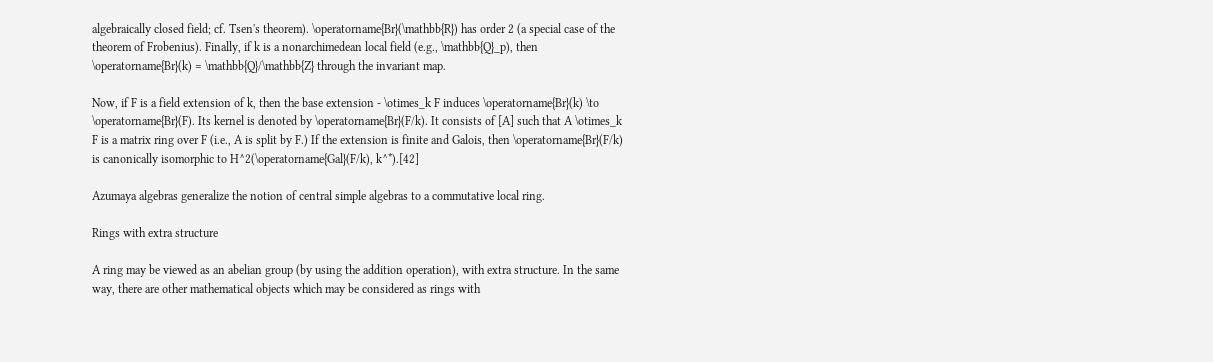algebraically closed field; cf. Tsen's theorem). \operatorname{Br}(\mathbb{R}) has order 2 (a special case of the theorem of Frobenius). Finally, if k is a nonarchimedean local field (e.g., \mathbb{Q}_p), then \operatorname{Br}(k) = \mathbb{Q}/\mathbb{Z} through the invariant map.

Now, if F is a field extension of k, then the base extension - \otimes_k F induces \operatorname{Br}(k) \to \operatorname{Br}(F). Its kernel is denoted by \operatorname{Br}(F/k). It consists of [A] such that A \otimes_k F is a matrix ring over F (i.e., A is split by F.) If the extension is finite and Galois, then \operatorname{Br}(F/k) is canonically isomorphic to H^2(\operatorname{Gal}(F/k), k^*).[42]

Azumaya algebras generalize the notion of central simple algebras to a commutative local ring.

Rings with extra structure

A ring may be viewed as an abelian group (by using the addition operation), with extra structure. In the same way, there are other mathematical objects which may be considered as rings with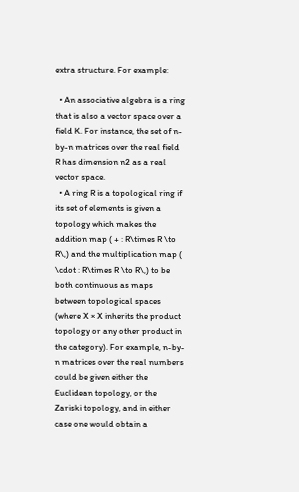extra structure. For example:

  • An associative algebra is a ring that is also a vector space over a field K. For instance, the set of n-by-n matrices over the real field R has dimension n2 as a real vector space.
  • A ring R is a topological ring if its set of elements is given a topology which makes the addition map ( + : R\times R \to R\,) and the multiplication map ( \cdot : R\times R \to R\,) to be both continuous as maps between topological spaces (where X × X inherits the product topology or any other product in the category). For example, n-by-n matrices over the real numbers could be given either the Euclidean topology, or the Zariski topology, and in either case one would obtain a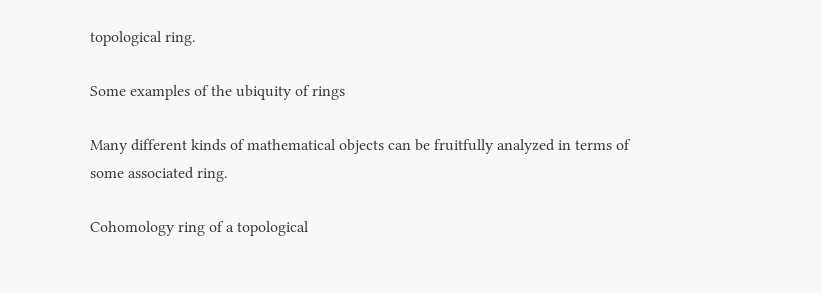topological ring.

Some examples of the ubiquity of rings

Many different kinds of mathematical objects can be fruitfully analyzed in terms of some associated ring.

Cohomology ring of a topological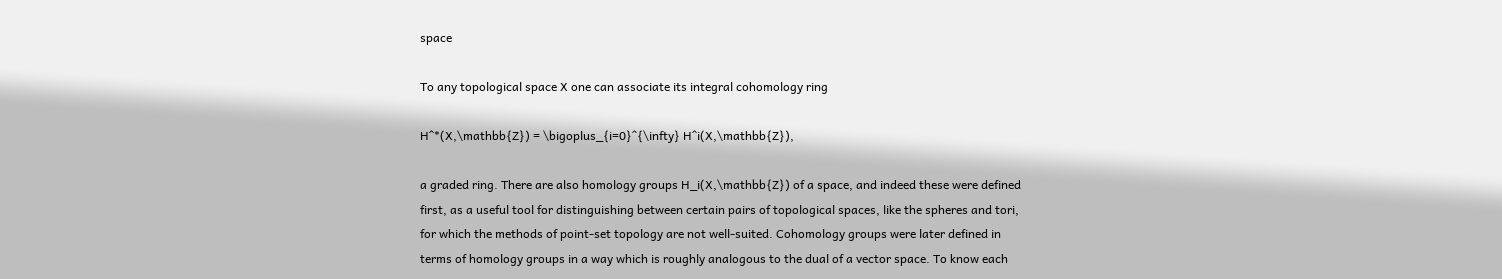space

To any topological space X one can associate its integral cohomology ring

H^*(X,\mathbb{Z}) = \bigoplus_{i=0}^{\infty} H^i(X,\mathbb{Z}),

a graded ring. There are also homology groups H_i(X,\mathbb{Z}) of a space, and indeed these were defined first, as a useful tool for distinguishing between certain pairs of topological spaces, like the spheres and tori, for which the methods of point-set topology are not well-suited. Cohomology groups were later defined in terms of homology groups in a way which is roughly analogous to the dual of a vector space. To know each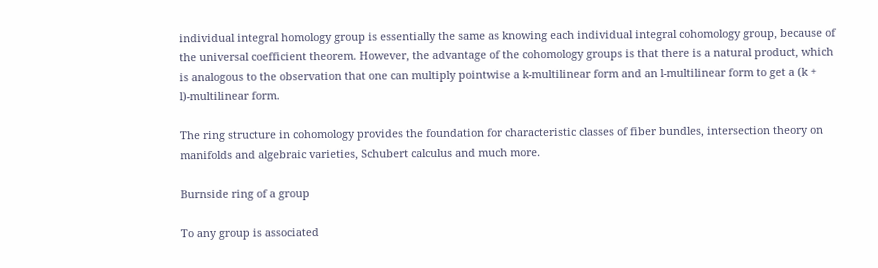individual integral homology group is essentially the same as knowing each individual integral cohomology group, because of the universal coefficient theorem. However, the advantage of the cohomology groups is that there is a natural product, which is analogous to the observation that one can multiply pointwise a k-multilinear form and an l-multilinear form to get a (k + l)-multilinear form.

The ring structure in cohomology provides the foundation for characteristic classes of fiber bundles, intersection theory on manifolds and algebraic varieties, Schubert calculus and much more.

Burnside ring of a group

To any group is associated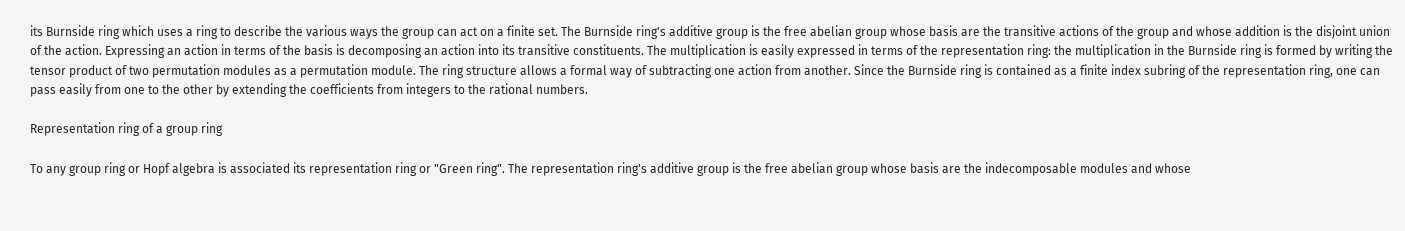its Burnside ring which uses a ring to describe the various ways the group can act on a finite set. The Burnside ring's additive group is the free abelian group whose basis are the transitive actions of the group and whose addition is the disjoint union of the action. Expressing an action in terms of the basis is decomposing an action into its transitive constituents. The multiplication is easily expressed in terms of the representation ring: the multiplication in the Burnside ring is formed by writing the tensor product of two permutation modules as a permutation module. The ring structure allows a formal way of subtracting one action from another. Since the Burnside ring is contained as a finite index subring of the representation ring, one can pass easily from one to the other by extending the coefficients from integers to the rational numbers.

Representation ring of a group ring

To any group ring or Hopf algebra is associated its representation ring or "Green ring". The representation ring's additive group is the free abelian group whose basis are the indecomposable modules and whose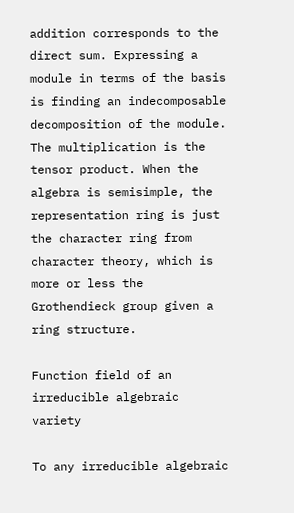addition corresponds to the direct sum. Expressing a module in terms of the basis is finding an indecomposable decomposition of the module. The multiplication is the tensor product. When the algebra is semisimple, the representation ring is just the character ring from character theory, which is more or less the Grothendieck group given a ring structure.

Function field of an irreducible algebraic variety

To any irreducible algebraic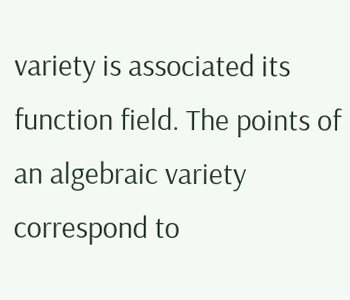variety is associated its function field. The points of an algebraic variety correspond to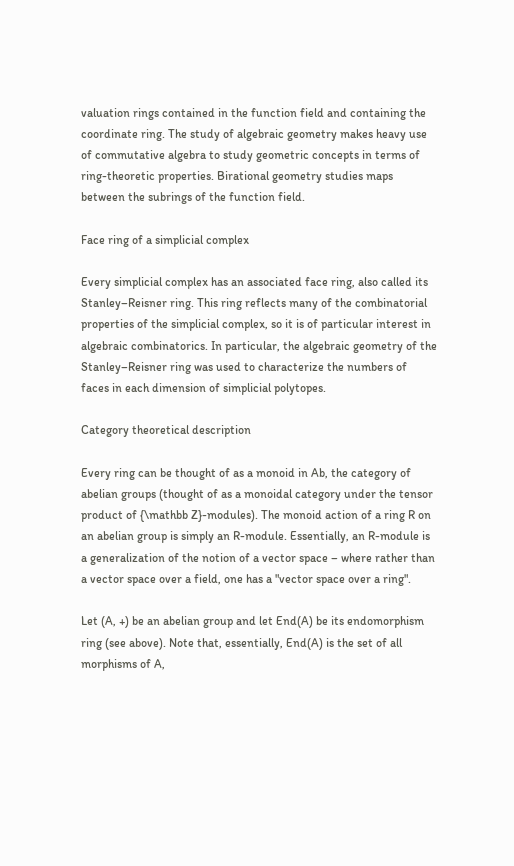valuation rings contained in the function field and containing the coordinate ring. The study of algebraic geometry makes heavy use of commutative algebra to study geometric concepts in terms of ring-theoretic properties. Birational geometry studies maps between the subrings of the function field.

Face ring of a simplicial complex

Every simplicial complex has an associated face ring, also called its Stanley–Reisner ring. This ring reflects many of the combinatorial properties of the simplicial complex, so it is of particular interest in algebraic combinatorics. In particular, the algebraic geometry of the Stanley–Reisner ring was used to characterize the numbers of faces in each dimension of simplicial polytopes.

Category theoretical description

Every ring can be thought of as a monoid in Ab, the category of abelian groups (thought of as a monoidal category under the tensor product of {\mathbb Z}-modules). The monoid action of a ring R on an abelian group is simply an R-module. Essentially, an R-module is a generalization of the notion of a vector space – where rather than a vector space over a field, one has a "vector space over a ring".

Let (A, +) be an abelian group and let End(A) be its endomorphism ring (see above). Note that, essentially, End(A) is the set of all morphisms of A,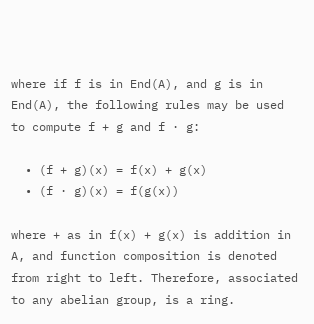where if f is in End(A), and g is in End(A), the following rules may be used to compute f + g and f · g:

  • (f + g)(x) = f(x) + g(x)
  • (f · g)(x) = f(g(x))

where + as in f(x) + g(x) is addition in A, and function composition is denoted from right to left. Therefore, associated to any abelian group, is a ring.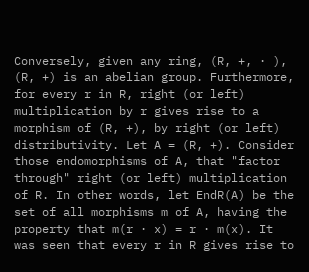Conversely, given any ring, (R, +, · ), (R, +) is an abelian group. Furthermore, for every r in R, right (or left) multiplication by r gives rise to a morphism of (R, +), by right (or left) distributivity. Let A = (R, +). Consider those endomorphisms of A, that "factor through" right (or left) multiplication of R. In other words, let EndR(A) be the set of all morphisms m of A, having the property that m(r · x) = r · m(x). It was seen that every r in R gives rise to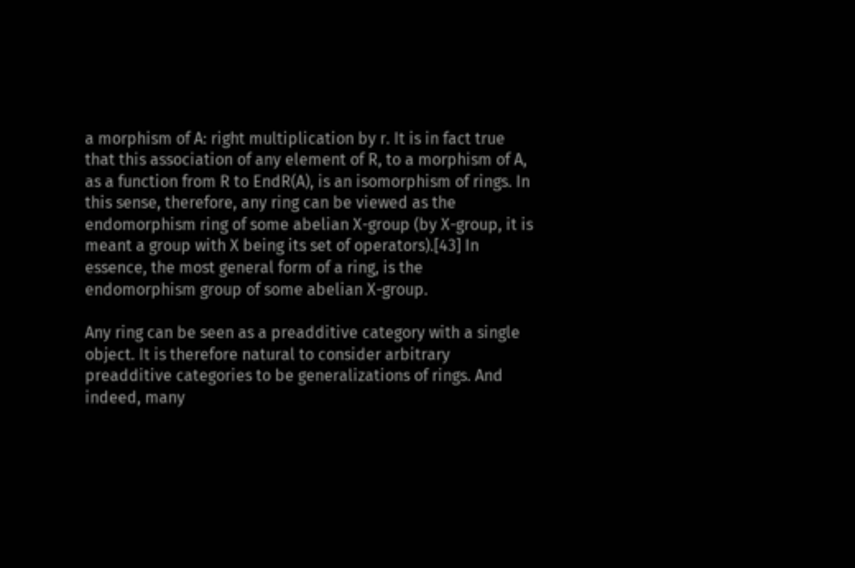a morphism of A: right multiplication by r. It is in fact true that this association of any element of R, to a morphism of A, as a function from R to EndR(A), is an isomorphism of rings. In this sense, therefore, any ring can be viewed as the endomorphism ring of some abelian X-group (by X-group, it is meant a group with X being its set of operators).[43] In essence, the most general form of a ring, is the endomorphism group of some abelian X-group.

Any ring can be seen as a preadditive category with a single object. It is therefore natural to consider arbitrary preadditive categories to be generalizations of rings. And indeed, many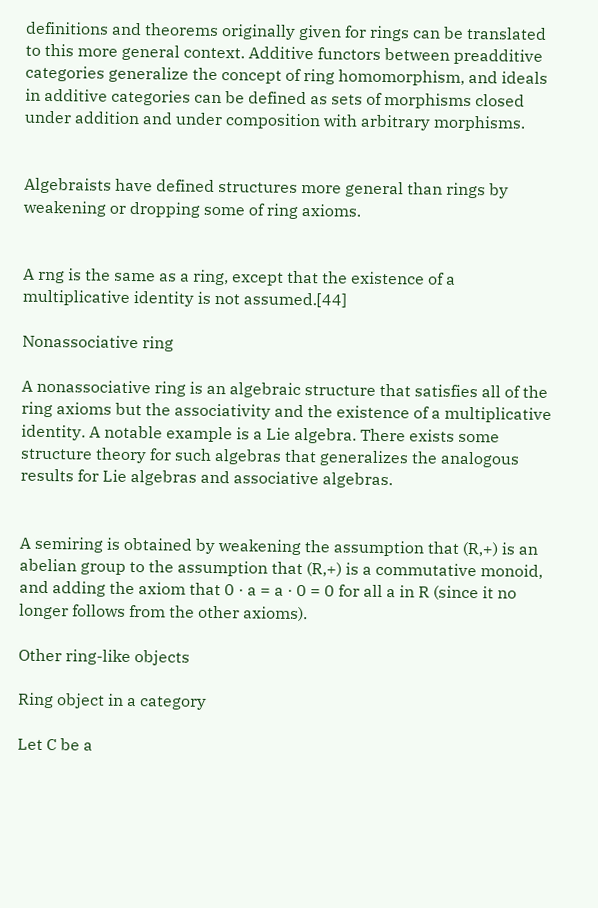definitions and theorems originally given for rings can be translated to this more general context. Additive functors between preadditive categories generalize the concept of ring homomorphism, and ideals in additive categories can be defined as sets of morphisms closed under addition and under composition with arbitrary morphisms.


Algebraists have defined structures more general than rings by weakening or dropping some of ring axioms.


A rng is the same as a ring, except that the existence of a multiplicative identity is not assumed.[44]

Nonassociative ring

A nonassociative ring is an algebraic structure that satisfies all of the ring axioms but the associativity and the existence of a multiplicative identity. A notable example is a Lie algebra. There exists some structure theory for such algebras that generalizes the analogous results for Lie algebras and associative algebras.


A semiring is obtained by weakening the assumption that (R,+) is an abelian group to the assumption that (R,+) is a commutative monoid, and adding the axiom that 0 · a = a · 0 = 0 for all a in R (since it no longer follows from the other axioms).

Other ring-like objects

Ring object in a category

Let C be a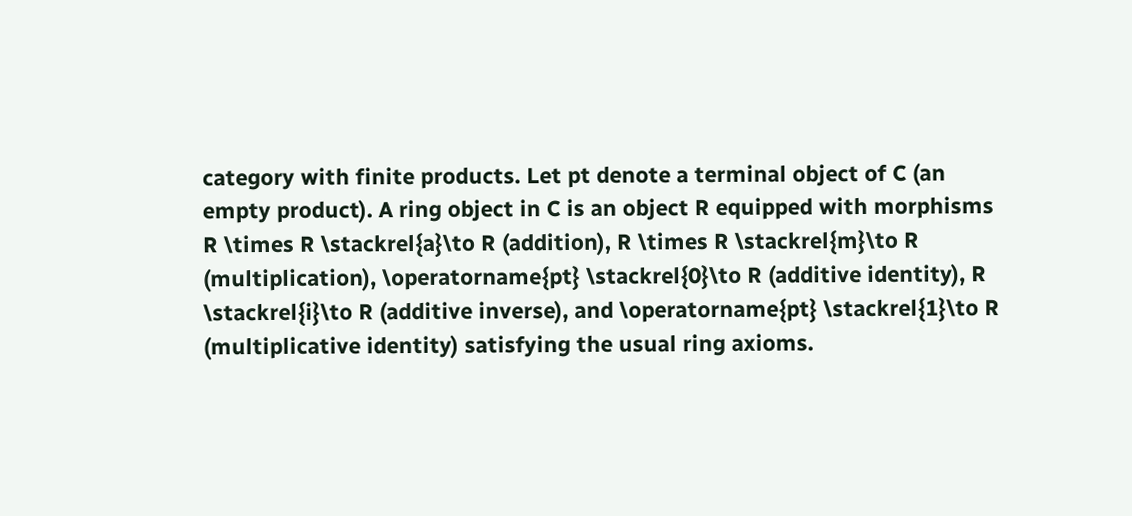category with finite products. Let pt denote a terminal object of C (an empty product). A ring object in C is an object R equipped with morphisms R \times R \stackrel{a}\to R (addition), R \times R \stackrel{m}\to R (multiplication), \operatorname{pt} \stackrel{0}\to R (additive identity), R \stackrel{i}\to R (additive inverse), and \operatorname{pt} \stackrel{1}\to R (multiplicative identity) satisfying the usual ring axioms.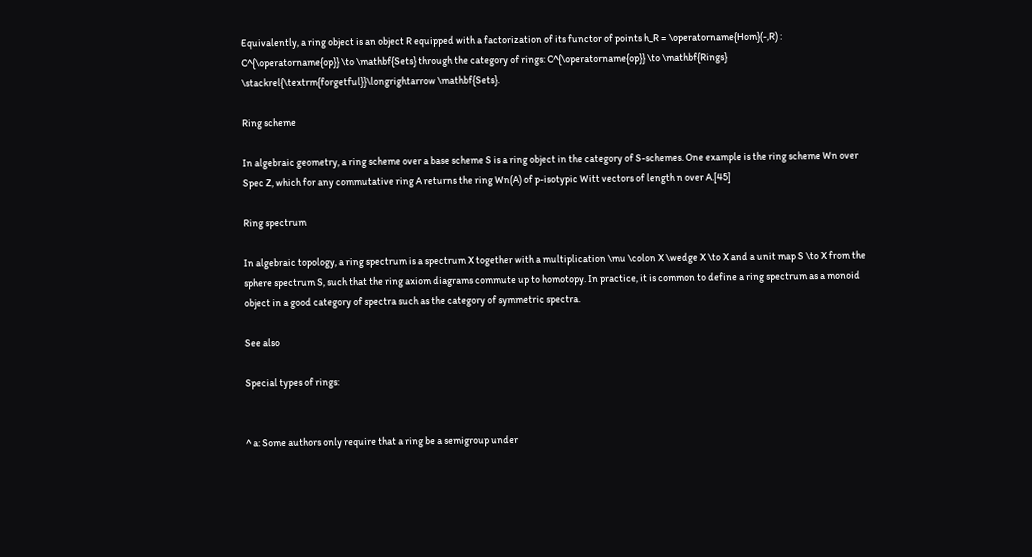Equivalently, a ring object is an object R equipped with a factorization of its functor of points h_R = \operatorname{Hom}(-,R) : C^{\operatorname{op}} \to \mathbf{Sets} through the category of rings: C^{\operatorname{op}} \to \mathbf{Rings} \stackrel{\textrm{forgetful}}\longrightarrow \mathbf{Sets}.

Ring scheme

In algebraic geometry, a ring scheme over a base scheme S is a ring object in the category of S-schemes. One example is the ring scheme Wn over Spec Z, which for any commutative ring A returns the ring Wn(A) of p-isotypic Witt vectors of length n over A.[45]

Ring spectrum

In algebraic topology, a ring spectrum is a spectrum X together with a multiplication \mu \colon X \wedge X \to X and a unit map S \to X from the sphere spectrum S, such that the ring axiom diagrams commute up to homotopy. In practice, it is common to define a ring spectrum as a monoid object in a good category of spectra such as the category of symmetric spectra.

See also

Special types of rings:


^ a: Some authors only require that a ring be a semigroup under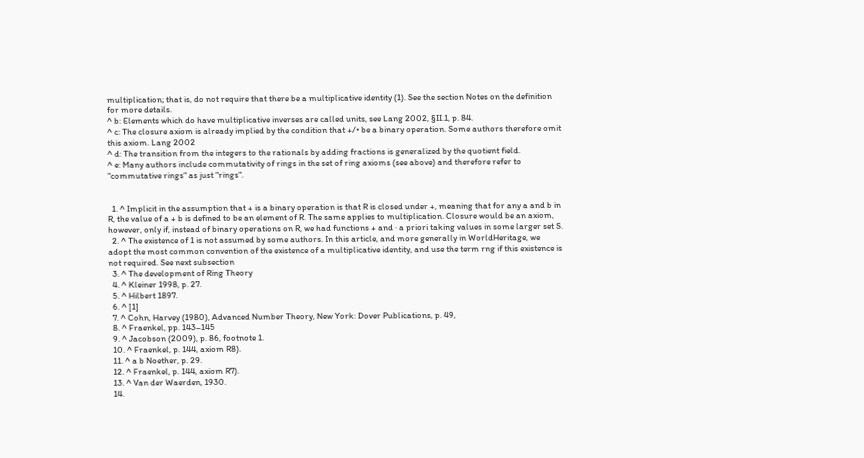multiplication; that is, do not require that there be a multiplicative identity (1). See the section Notes on the definition for more details.
^ b: Elements which do have multiplicative inverses are called units, see Lang 2002, §II.1, p. 84.
^ c: The closure axiom is already implied by the condition that +/• be a binary operation. Some authors therefore omit this axiom. Lang 2002
^ d: The transition from the integers to the rationals by adding fractions is generalized by the quotient field.
^ e: Many authors include commutativity of rings in the set of ring axioms (see above) and therefore refer to "commutative rings" as just "rings".


  1. ^ Implicit in the assumption that + is a binary operation is that R is closed under +, meaning that for any a and b in R, the value of a + b is defined to be an element of R. The same applies to multiplication. Closure would be an axiom, however, only if, instead of binary operations on R, we had functions + and · a priori taking values in some larger set S.
  2. ^ The existence of 1 is not assumed by some authors. In this article, and more generally in WorldHeritage, we adopt the most common convention of the existence of a multiplicative identity, and use the term rng if this existence is not required. See next subsection
  3. ^ The development of Ring Theory
  4. ^ Kleiner 1998, p. 27.
  5. ^ Hilbert 1897.
  6. ^ [1]
  7. ^ Cohn, Harvey (1980), Advanced Number Theory, New York: Dover Publications, p. 49,
  8. ^ Fraenkel, pp. 143–145
  9. ^ Jacobson (2009), p. 86, footnote 1.
  10. ^ Fraenkel, p. 144, axiom R8).
  11. ^ a b Noether, p. 29.
  12. ^ Fraenkel, p. 144, axiom R7).
  13. ^ Van der Waerden, 1930.
  14.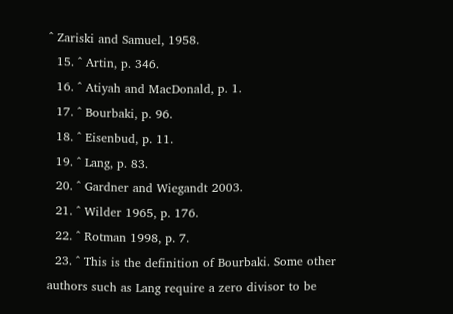^ Zariski and Samuel, 1958.
  15. ^ Artin, p. 346.
  16. ^ Atiyah and MacDonald, p. 1.
  17. ^ Bourbaki, p. 96.
  18. ^ Eisenbud, p. 11.
  19. ^ Lang, p. 83.
  20. ^ Gardner and Wiegandt 2003.
  21. ^ Wilder 1965, p. 176.
  22. ^ Rotman 1998, p. 7.
  23. ^ This is the definition of Bourbaki. Some other authors such as Lang require a zero divisor to be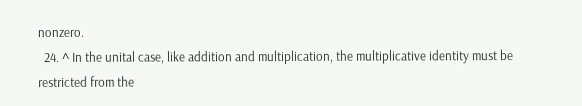nonzero.
  24. ^ In the unital case, like addition and multiplication, the multiplicative identity must be restricted from the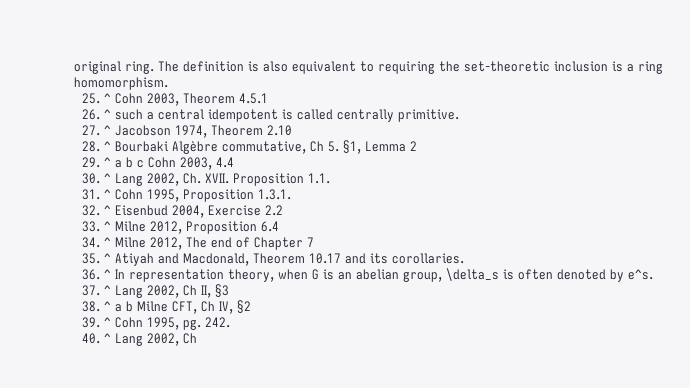original ring. The definition is also equivalent to requiring the set-theoretic inclusion is a ring homomorphism.
  25. ^ Cohn 2003, Theorem 4.5.1
  26. ^ such a central idempotent is called centrally primitive.
  27. ^ Jacobson 1974, Theorem 2.10
  28. ^ Bourbaki Algèbre commutative, Ch 5. §1, Lemma 2
  29. ^ a b c Cohn 2003, 4.4
  30. ^ Lang 2002, Ch. XVII. Proposition 1.1.
  31. ^ Cohn 1995, Proposition 1.3.1.
  32. ^ Eisenbud 2004, Exercise 2.2
  33. ^ Milne 2012, Proposition 6.4
  34. ^ Milne 2012, The end of Chapter 7
  35. ^ Atiyah and Macdonald, Theorem 10.17 and its corollaries.
  36. ^ In representation theory, when G is an abelian group, \delta_s is often denoted by e^s.
  37. ^ Lang 2002, Ch II, §3
  38. ^ a b Milne CFT, Ch IV, §2
  39. ^ Cohn 1995, pg. 242.
  40. ^ Lang 2002, Ch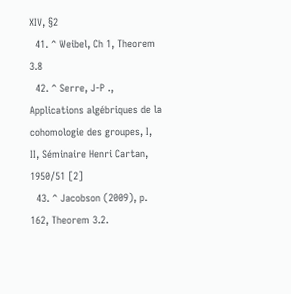XIV, §2
  41. ^ Weibel, Ch 1, Theorem 3.8
  42. ^ Serre, J-P ., Applications algébriques de la cohomologie des groupes, I, II, Séminaire Henri Cartan, 1950/51 [2]
  43. ^ Jacobson (2009), p. 162, Theorem 3.2.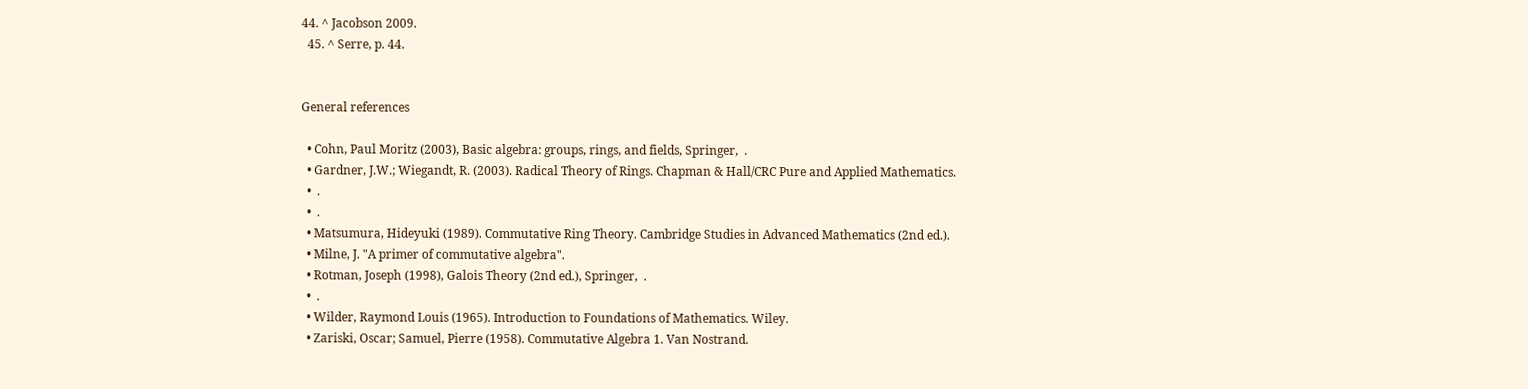44. ^ Jacobson 2009.
  45. ^ Serre, p. 44.


General references

  • Cohn, Paul Moritz (2003), Basic algebra: groups, rings, and fields, Springer,  .
  • Gardner, J.W.; Wiegandt, R. (2003). Radical Theory of Rings. Chapman & Hall/CRC Pure and Applied Mathematics.
  •  .
  •  .
  • Matsumura, Hideyuki (1989). Commutative Ring Theory. Cambridge Studies in Advanced Mathematics (2nd ed.).
  • Milne, J. "A primer of commutative algebra".
  • Rotman, Joseph (1998), Galois Theory (2nd ed.), Springer,  .
  •  .
  • Wilder, Raymond Louis (1965). Introduction to Foundations of Mathematics. Wiley.
  • Zariski, Oscar; Samuel, Pierre (1958). Commutative Algebra 1. Van Nostrand.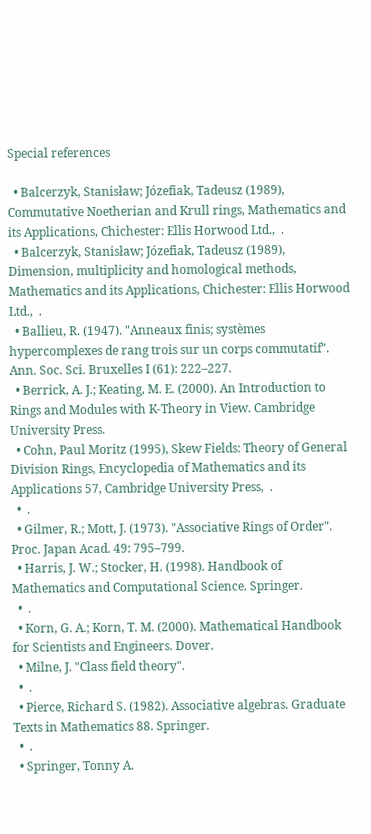Special references

  • Balcerzyk, Stanisław; Józefiak, Tadeusz (1989), Commutative Noetherian and Krull rings, Mathematics and its Applications, Chichester: Ellis Horwood Ltd.,  .
  • Balcerzyk, Stanisław; Józefiak, Tadeusz (1989), Dimension, multiplicity and homological methods, Mathematics and its Applications, Chichester: Ellis Horwood Ltd.,  .
  • Ballieu, R. (1947). "Anneaux finis; systèmes hypercomplexes de rang trois sur un corps commutatif". Ann. Soc. Sci. Bruxelles I (61): 222–227.
  • Berrick, A. J.; Keating, M. E. (2000). An Introduction to Rings and Modules with K-Theory in View. Cambridge University Press.
  • Cohn, Paul Moritz (1995), Skew Fields: Theory of General Division Rings, Encyclopedia of Mathematics and its Applications 57, Cambridge University Press,  .
  •  .
  • Gilmer, R.; Mott, J. (1973). "Associative Rings of Order". Proc. Japan Acad. 49: 795–799.
  • Harris, J. W.; Stocker, H. (1998). Handbook of Mathematics and Computational Science. Springer.
  •  .
  • Korn, G. A.; Korn, T. M. (2000). Mathematical Handbook for Scientists and Engineers. Dover.
  • Milne, J. "Class field theory".
  •  .
  • Pierce, Richard S. (1982). Associative algebras. Graduate Texts in Mathematics 88. Springer.
  •  .
  • Springer, Tonny A.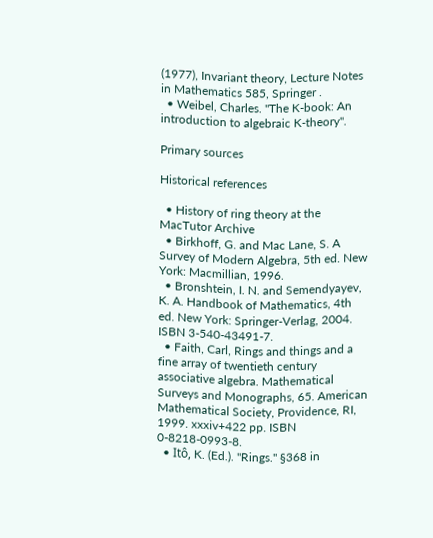(1977), Invariant theory, Lecture Notes in Mathematics 585, Springer .
  • Weibel, Charles. "The K-book: An introduction to algebraic K-theory".

Primary sources

Historical references

  • History of ring theory at the MacTutor Archive
  • Birkhoff, G. and Mac Lane, S. A Survey of Modern Algebra, 5th ed. New York: Macmillian, 1996.
  • Bronshtein, I. N. and Semendyayev, K. A. Handbook of Mathematics, 4th ed. New York: Springer-Verlag, 2004. ISBN 3-540-43491-7.
  • Faith, Carl, Rings and things and a fine array of twentieth century associative algebra. Mathematical Surveys and Monographs, 65. American Mathematical Society, Providence, RI, 1999. xxxiv+422 pp. ISBN 0-8218-0993-8.
  • Itô, K. (Ed.). "Rings." §368 in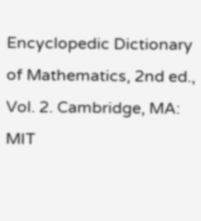Encyclopedic Dictionary of Mathematics, 2nd ed., Vol. 2. Cambridge, MA: MIT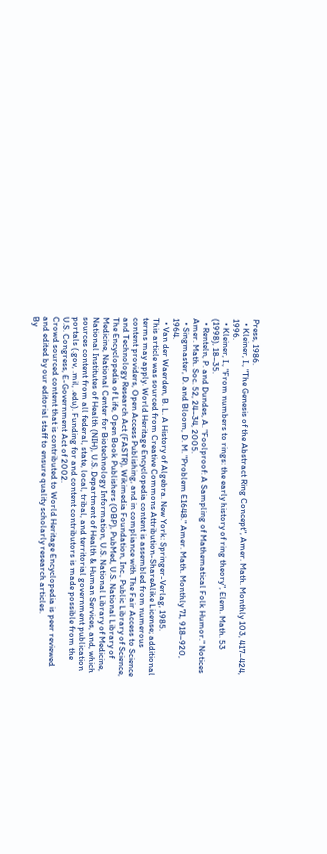Press, 1986.
  • Kleiner, I., "The Genesis of the Abstract Ring Concept", Amer. Math. Monthly 103, 417–424, 1996.
  • Kleiner, I., "From numbers to rings: the early history of ring theory", Elem. Math. 53 (1998), 18–35.
  • Renteln, P. and Dundes, A. "Foolproof: A Sampling of Mathematical Folk Humor." Notices Amer. Math. Soc. 52, 24–34, 2005.
  • Singmaster, D. and Bloom, D. M. "Problem E1648." Amer. Math. Monthly 71, 918–920, 1964.
  • Van der Waerden, B. L. A History of Algebra. New York: Springer-Verlag, 1985.
This article was sourced from Creative Commons Attribution-ShareAlike License; additional terms may apply. World Heritage Encyclopedia content is assembled from numerous content providers, Open Access Publishing, and in compliance with The Fair Access to Science and Technology Research Act (FASTR), Wikimedia Foundation, Inc., Public Library of Science, The Encyclopedia of Life, Open Book Publishers (OBP), PubMed, U.S. National Library of Medicine, National Center for Biotechnology Information, U.S. National Library of Medicine, National Institutes of Health (NIH), U.S. Department of Health & Human Services, and, which sources content from all federal, state, local, tribal, and territorial government publication portals (.gov, .mil, .edu). Funding for and content contributors is made possible from the U.S. Congress, E-Government Act of 2002.
Crowd sourced content that is contributed to World Heritage Encyclopedia is peer reviewed and edited by our editorial staff to ensure quality scholarly research articles.
By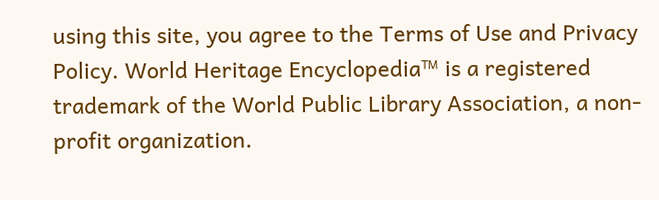using this site, you agree to the Terms of Use and Privacy Policy. World Heritage Encyclopedia™ is a registered trademark of the World Public Library Association, a non-profit organization.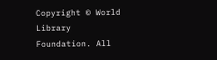Copyright © World Library Foundation. All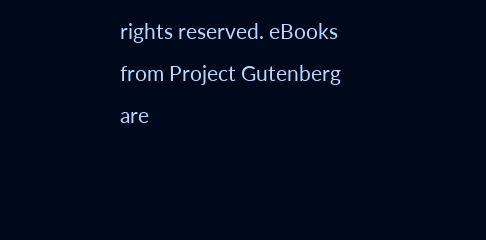rights reserved. eBooks from Project Gutenberg are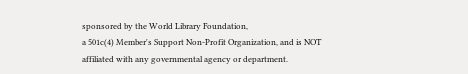sponsored by the World Library Foundation,
a 501c(4) Member's Support Non-Profit Organization, and is NOT affiliated with any governmental agency or department.